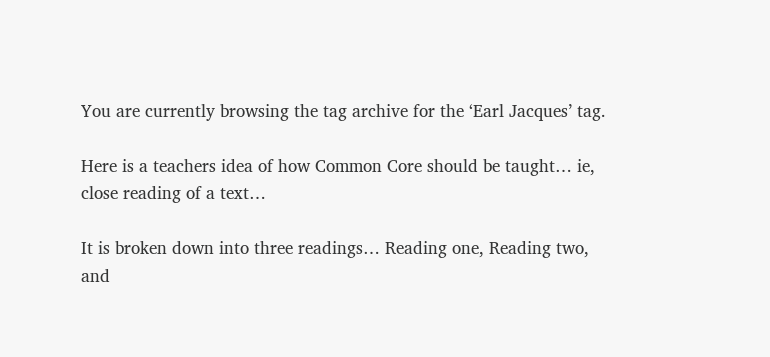You are currently browsing the tag archive for the ‘Earl Jacques’ tag.

Here is a teachers idea of how Common Core should be taught… ie, close reading of a text…

It is broken down into three readings… Reading one, Reading two, and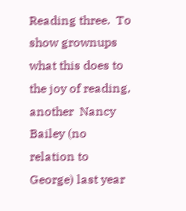Reading three.  To show grownups what this does to the joy of reading, another  Nancy Bailey (no relation to George) last year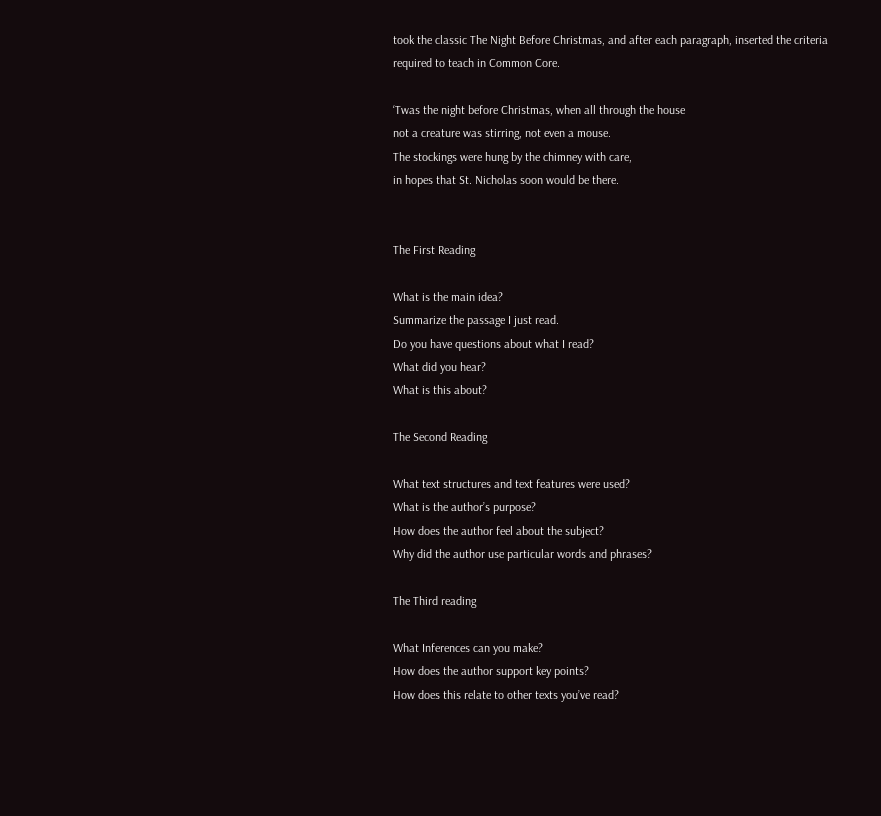took the classic The Night Before Christmas, and after each paragraph, inserted the criteria required to teach in Common Core.

‘Twas the night before Christmas, when all through the house
not a creature was stirring, not even a mouse.
The stockings were hung by the chimney with care,
in hopes that St. Nicholas soon would be there.


The First Reading

What is the main idea?
Summarize the passage I just read.
Do you have questions about what I read?
What did you hear?
What is this about?

The Second Reading

What text structures and text features were used?
What is the author’s purpose?
How does the author feel about the subject?
Why did the author use particular words and phrases?

The Third reading

What Inferences can you make?
How does the author support key points?
How does this relate to other texts you’ve read?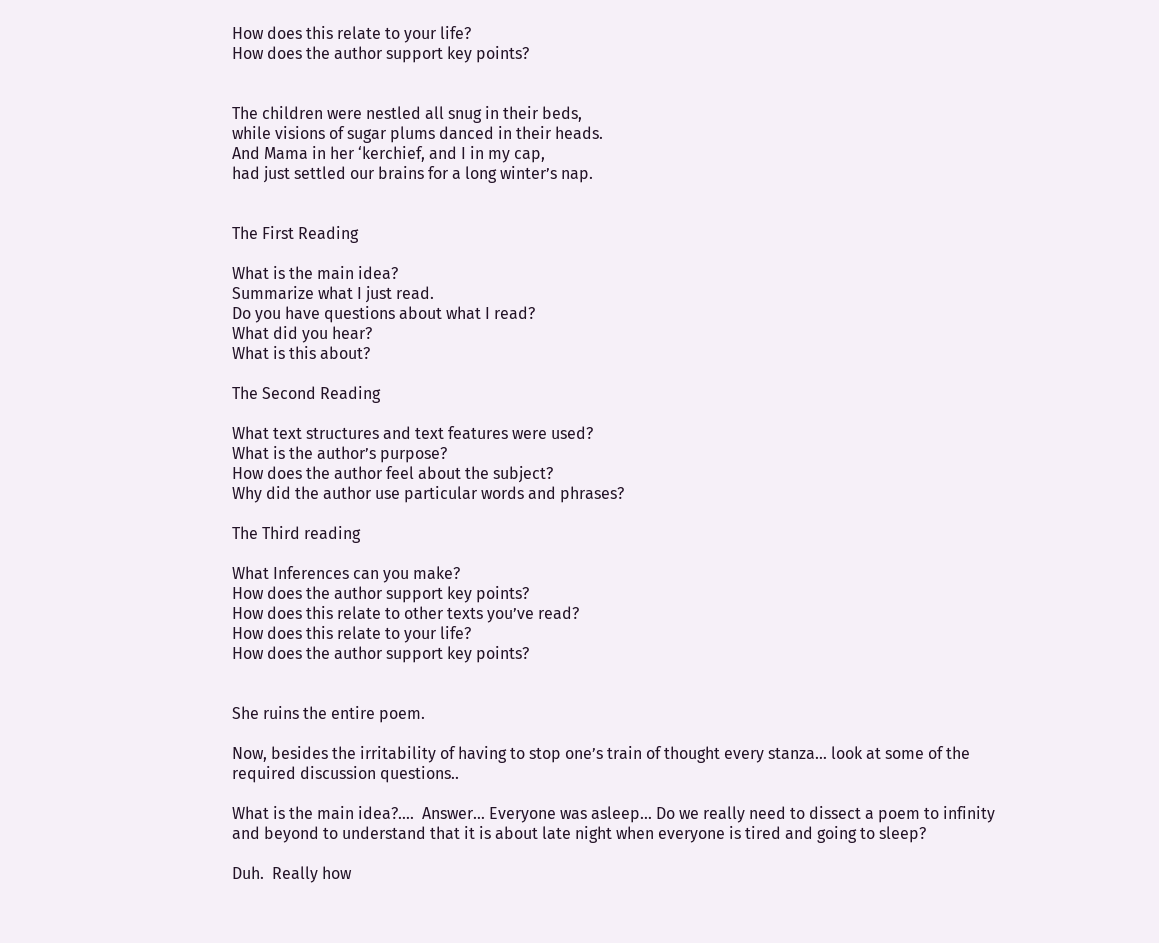How does this relate to your life?
How does the author support key points?


The children were nestled all snug in their beds,
while visions of sugar plums danced in their heads.
And Mama in her ‘kerchief, and I in my cap,
had just settled our brains for a long winter’s nap.


The First Reading

What is the main idea?
Summarize what I just read.
Do you have questions about what I read?
What did you hear?
What is this about?

The Second Reading

What text structures and text features were used?
What is the author’s purpose?
How does the author feel about the subject?
Why did the author use particular words and phrases?

The Third reading

What Inferences can you make?
How does the author support key points?
How does this relate to other texts you’ve read?
How does this relate to your life?
How does the author support key points?


She ruins the entire poem.

Now, besides the irritability of having to stop one’s train of thought every stanza… look at some of the required discussion questions..

What is the main idea?….  Answer… Everyone was asleep… Do we really need to dissect a poem to infinity and beyond to understand that it is about late night when everyone is tired and going to sleep?

Duh.  Really how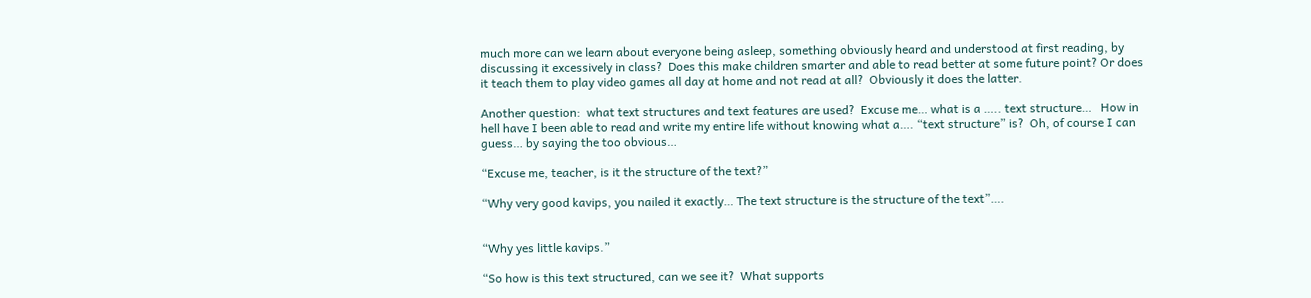much more can we learn about everyone being asleep, something obviously heard and understood at first reading, by discussing it excessively in class?  Does this make children smarter and able to read better at some future point? Or does it teach them to play video games all day at home and not read at all?  Obviously it does the latter.

Another question:  what text structures and text features are used?  Excuse me… what is a ….. text structure…   How in hell have I been able to read and write my entire life without knowing what a…. “text structure” is?  Oh, of course I can guess… by saying the too obvious…

“Excuse me, teacher, is it the structure of the text?”

“Why very good kavips, you nailed it exactly… The text structure is the structure of the text”….


“Why yes little kavips.”

“So how is this text structured, can we see it?  What supports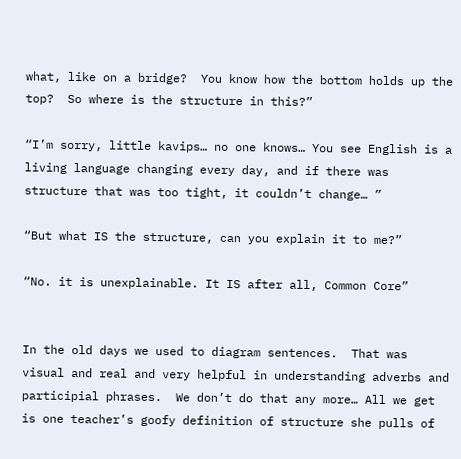what, like on a bridge?  You know how the bottom holds up the top?  So where is the structure in this?”

“I’m sorry, little kavips… no one knows… You see English is a living language changing every day, and if there was structure that was too tight, it couldn’t change… ”

“But what IS the structure, can you explain it to me?”

“No. it is unexplainable. It IS after all, Common Core”


In the old days we used to diagram sentences.  That was visual and real and very helpful in understanding adverbs and participial phrases.  We don’t do that any more… All we get is one teacher’s goofy definition of structure she pulls of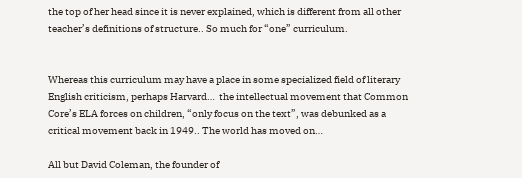the top of her head since it is never explained, which is different from all other teacher’s definitions of structure.. So much for “one” curriculum.


Whereas this curriculum may have a place in some specialized field of literary English criticism, perhaps Harvard…  the intellectual movement that Common Core’s ELA forces on children, “only focus on the text”, was debunked as a critical movement back in 1949.. The world has moved on…

All but David Coleman, the founder of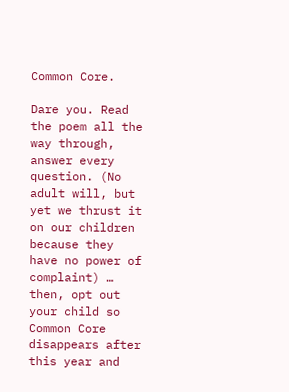Common Core.

Dare you. Read the poem all the way through, answer every question. (No adult will, but yet we thrust it on our children because they have no power of complaint) … then, opt out your child so Common Core disappears after this year and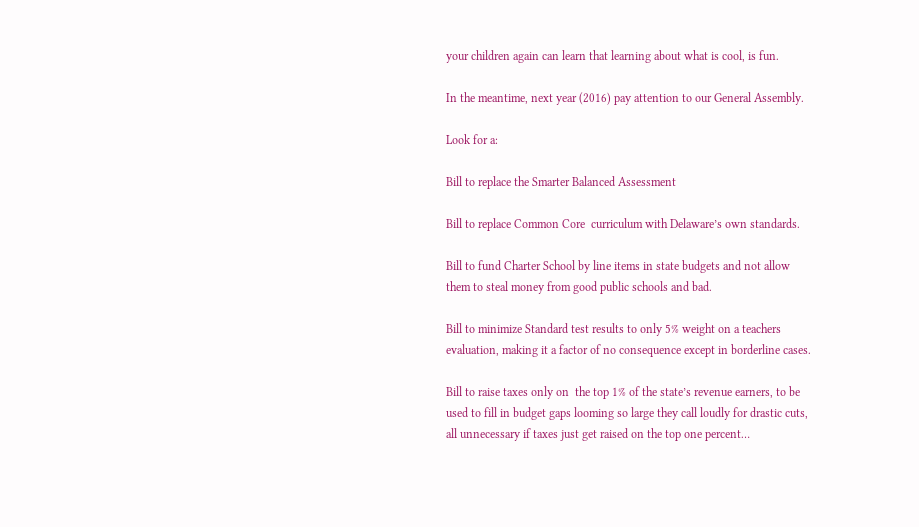your children again can learn that learning about what is cool, is fun.

In the meantime, next year (2016) pay attention to our General Assembly.

Look for a:

Bill to replace the Smarter Balanced Assessment

Bill to replace Common Core  curriculum with Delaware’s own standards.

Bill to fund Charter School by line items in state budgets and not allow them to steal money from good public schools and bad.

Bill to minimize Standard test results to only 5% weight on a teachers evaluation, making it a factor of no consequence except in borderline cases.

Bill to raise taxes only on  the top 1% of the state’s revenue earners, to be used to fill in budget gaps looming so large they call loudly for drastic cuts, all unnecessary if taxes just get raised on the top one percent…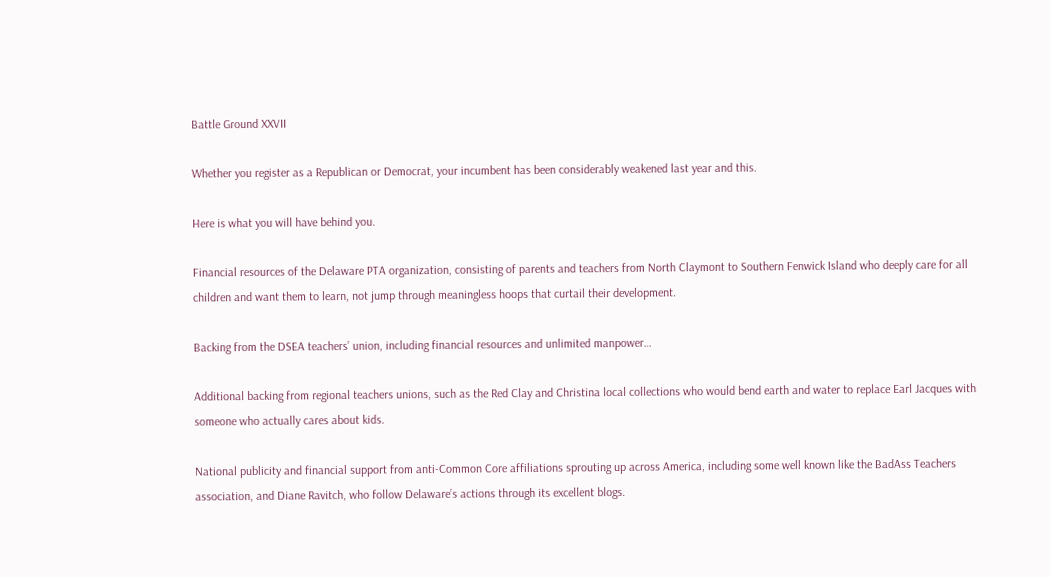Battle Ground XXVII

Whether you register as a Republican or Democrat, your incumbent has been considerably weakened last year and this.

Here is what you will have behind you.

Financial resources of the Delaware PTA organization, consisting of parents and teachers from North Claymont to Southern Fenwick Island who deeply care for all children and want them to learn, not jump through meaningless hoops that curtail their development.

Backing from the DSEA teachers’ union, including financial resources and unlimited manpower…

Additional backing from regional teachers unions, such as the Red Clay and Christina local collections who would bend earth and water to replace Earl Jacques with someone who actually cares about kids.

National publicity and financial support from anti-Common Core affiliations sprouting up across America, including some well known like the BadAss Teachers association, and Diane Ravitch, who follow Delaware’s actions through its excellent blogs.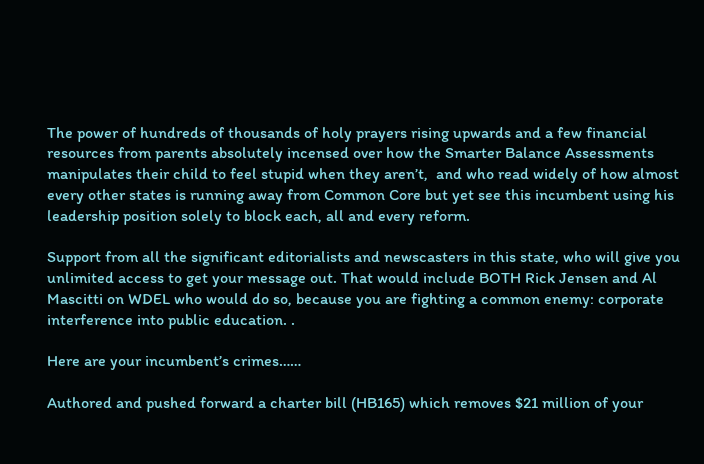The power of hundreds of thousands of holy prayers rising upwards and a few financial resources from parents absolutely incensed over how the Smarter Balance Assessments manipulates their child to feel stupid when they aren’t,  and who read widely of how almost every other states is running away from Common Core but yet see this incumbent using his leadership position solely to block each, all and every reform.

Support from all the significant editorialists and newscasters in this state, who will give you unlimited access to get your message out. That would include BOTH Rick Jensen and Al Mascitti on WDEL who would do so, because you are fighting a common enemy: corporate interference into public education. .

Here are your incumbent’s crimes……

Authored and pushed forward a charter bill (HB165) which removes $21 million of your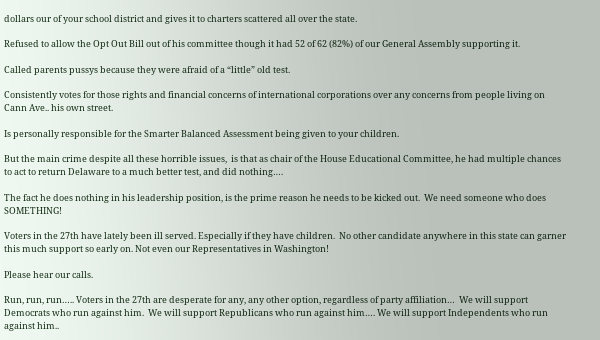dollars our of your school district and gives it to charters scattered all over the state.

Refused to allow the Opt Out Bill out of his committee though it had 52 of 62 (82%) of our General Assembly supporting it.

Called parents pussys because they were afraid of a “little” old test.

Consistently votes for those rights and financial concerns of international corporations over any concerns from people living on Cann Ave.. his own street.

Is personally responsible for the Smarter Balanced Assessment being given to your children.

But the main crime despite all these horrible issues,  is that as chair of the House Educational Committee, he had multiple chances to act to return Delaware to a much better test, and did nothing….

The fact he does nothing in his leadership position, is the prime reason he needs to be kicked out.  We need someone who does SOMETHING!

Voters in the 27th have lately been ill served. Especially if they have children.  No other candidate anywhere in this state can garner this much support so early on. Not even our Representatives in Washington!

Please hear our calls.

Run, run, run….. Voters in the 27th are desperate for any, any other option, regardless of party affiliation…  We will support Democrats who run against him.  We will support Republicans who run against him…. We will support Independents who run against him..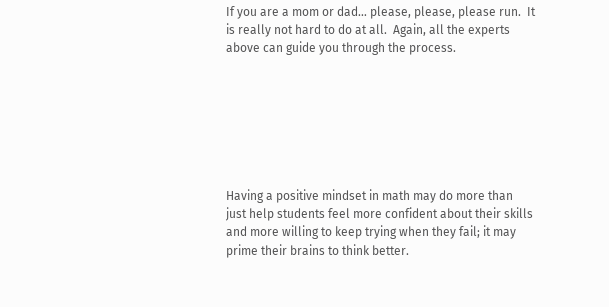If you are a mom or dad… please, please, please run.  It is really not hard to do at all.  Again, all the experts above can guide you through the process.







Having a positive mindset in math may do more than just help students feel more confident about their skills and more willing to keep trying when they fail; it may prime their brains to think better.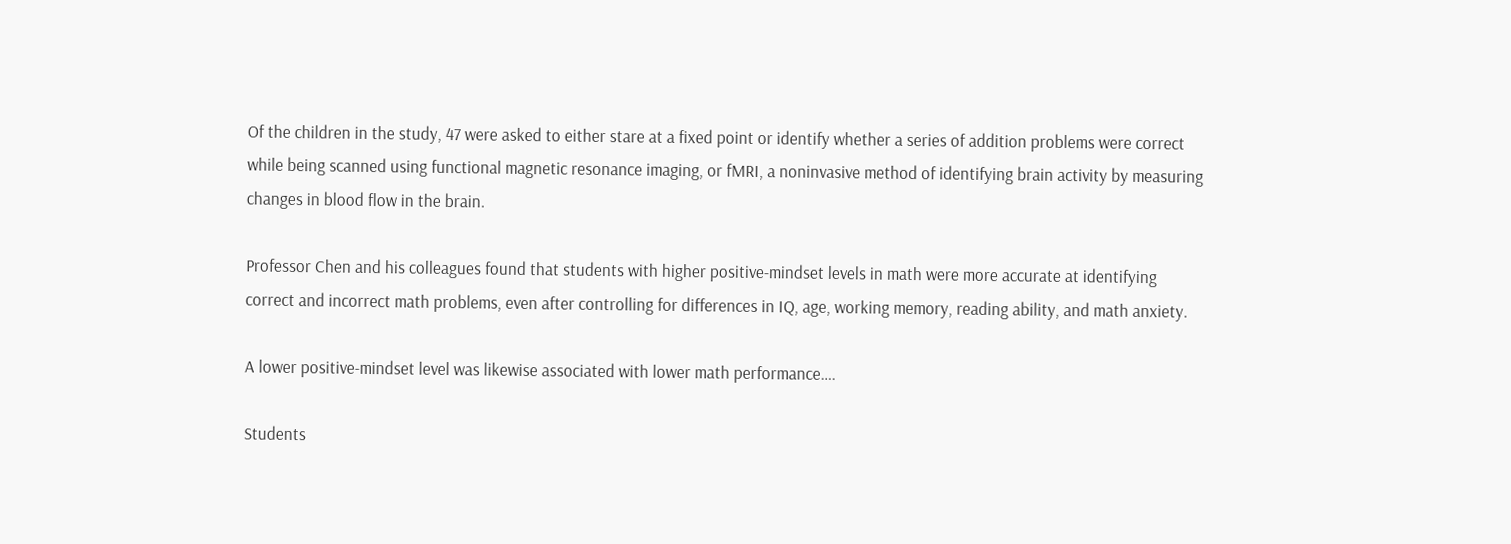Of the children in the study, 47 were asked to either stare at a fixed point or identify whether a series of addition problems were correct while being scanned using functional magnetic resonance imaging, or fMRI, a noninvasive method of identifying brain activity by measuring changes in blood flow in the brain.

Professor Chen and his colleagues found that students with higher positive-mindset levels in math were more accurate at identifying correct and incorrect math problems, even after controlling for differences in IQ, age, working memory, reading ability, and math anxiety.

A lower positive-mindset level was likewise associated with lower math performance….

Students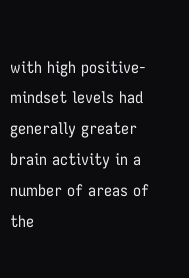with high positive-mindset levels had generally greater brain activity in a number of areas of the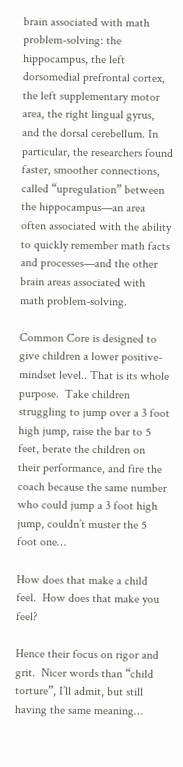brain associated with math problem-solving: the hippocampus, the left dorsomedial prefrontal cortex, the left supplementary motor area, the right lingual gyrus, and the dorsal cerebellum. In particular, the researchers found faster, smoother connections, called “upregulation” between the hippocampus—an area often associated with the ability to quickly remember math facts and processes—and the other brain areas associated with math problem-solving.

Common Core is designed to give children a lower positive-mindset level.. That is its whole purpose.  Take children struggling to jump over a 3 foot high jump, raise the bar to 5 feet, berate the children on their performance, and fire the coach because the same number who could jump a 3 foot high jump, couldn’t muster the 5 foot one…

How does that make a child feel.  How does that make you feel?

Hence their focus on rigor and grit.  Nicer words than “child torture”, I’ll admit, but still having the same meaning…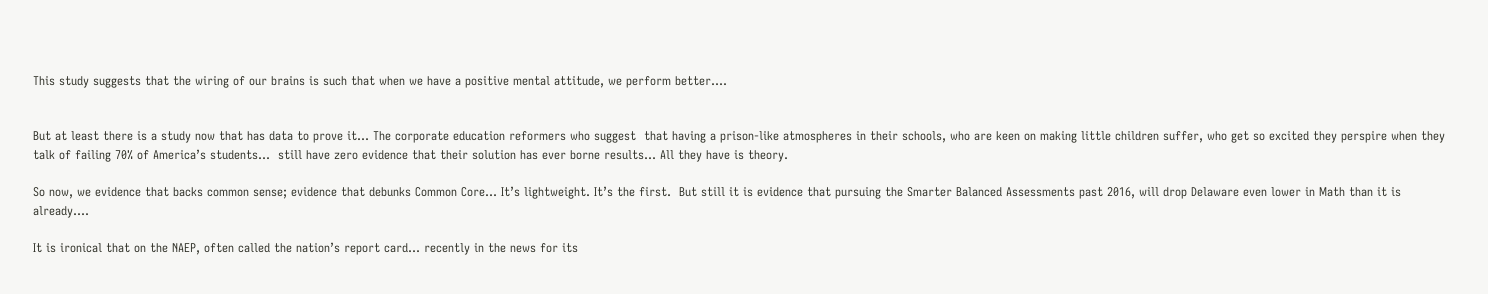This study suggests that the wiring of our brains is such that when we have a positive mental attitude, we perform better….


But at least there is a study now that has data to prove it… The corporate education reformers who suggest  that having a prison-like atmospheres in their schools, who are keen on making little children suffer, who get so excited they perspire when they talk of failing 70% of America’s students…  still have zero evidence that their solution has ever borne results… All they have is theory.

So now, we evidence that backs common sense; evidence that debunks Common Core… It’s lightweight. It’s the first.  But still it is evidence that pursuing the Smarter Balanced Assessments past 2016, will drop Delaware even lower in Math than it is already….

It is ironical that on the NAEP, often called the nation’s report card… recently in the news for its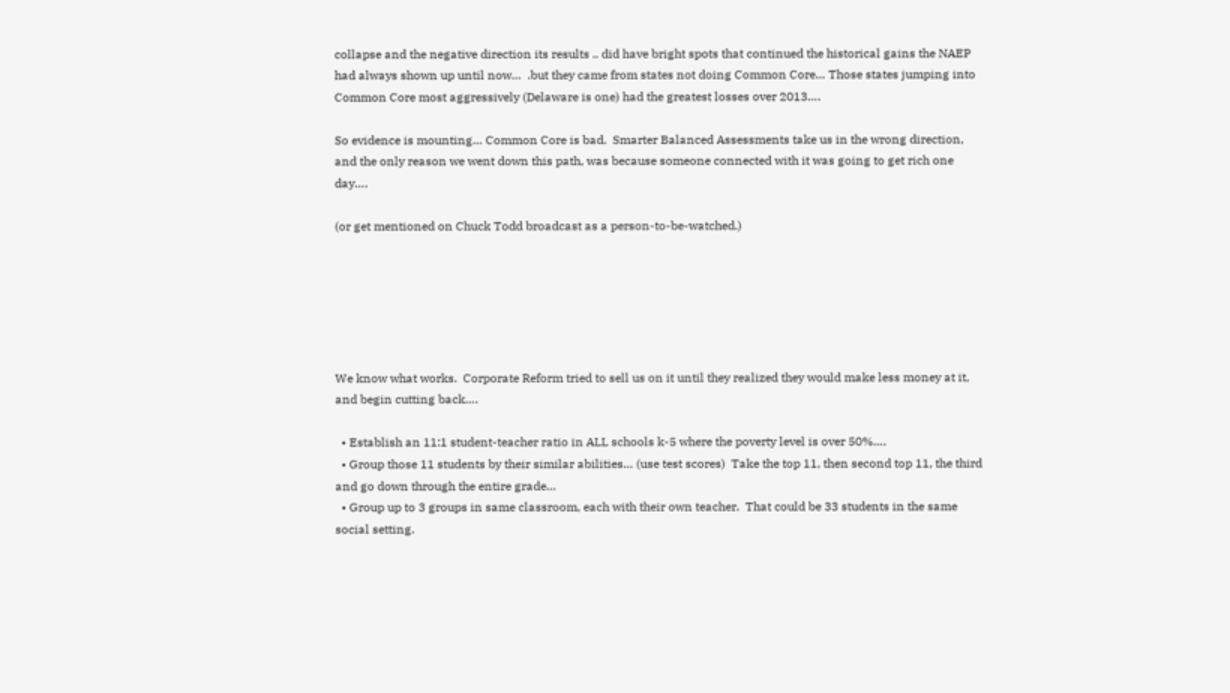collapse and the negative direction its results .. did have bright spots that continued the historical gains the NAEP had always shown up until now…  .but they came from states not doing Common Core… Those states jumping into Common Core most aggressively (Delaware is one) had the greatest losses over 2013….

So evidence is mounting… Common Core is bad.  Smarter Balanced Assessments take us in the wrong direction, and the only reason we went down this path, was because someone connected with it was going to get rich one day….

(or get mentioned on Chuck Todd broadcast as a person-to-be-watched.)






We know what works.  Corporate Reform tried to sell us on it until they realized they would make less money at it, and begin cutting back….

  • Establish an 11:1 student-teacher ratio in ALL schools k-5 where the poverty level is over 50%….
  • Group those 11 students by their similar abilities… (use test scores)  Take the top 11, then second top 11, the third and go down through the entire grade…
  • Group up to 3 groups in same classroom, each with their own teacher.  That could be 33 students in the same social setting.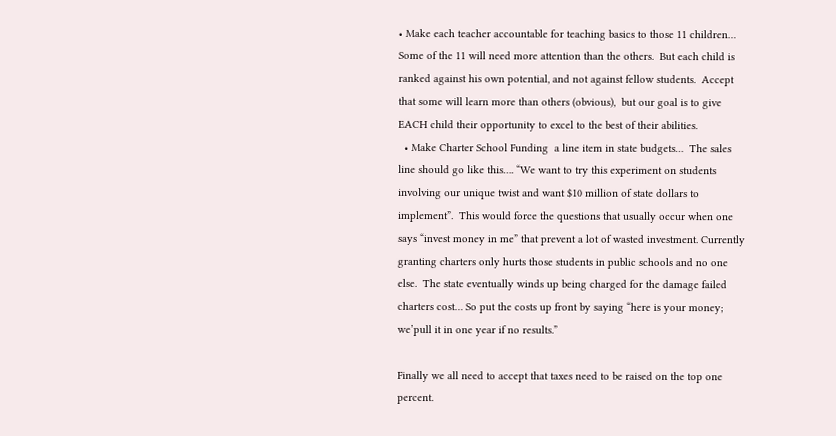• Make each teacher accountable for teaching basics to those 11 children… Some of the 11 will need more attention than the others.  But each child is ranked against his own potential, and not against fellow students.  Accept that some will learn more than others (obvious),  but our goal is to give EACH child their opportunity to excel to the best of their abilities.
  • Make Charter School Funding  a line item in state budgets…  The sales line should go like this…. “We want to try this experiment on students involving our unique twist and want $10 million of state dollars to implement”.  This would force the questions that usually occur when one says “invest money in me” that prevent a lot of wasted investment. Currently granting charters only hurts those students in public schools and no one else.  The state eventually winds up being charged for the damage failed charters cost… So put the costs up front by saying “here is your money;  we’pull it in one year if no results.”

Finally we all need to accept that taxes need to be raised on the top one percent.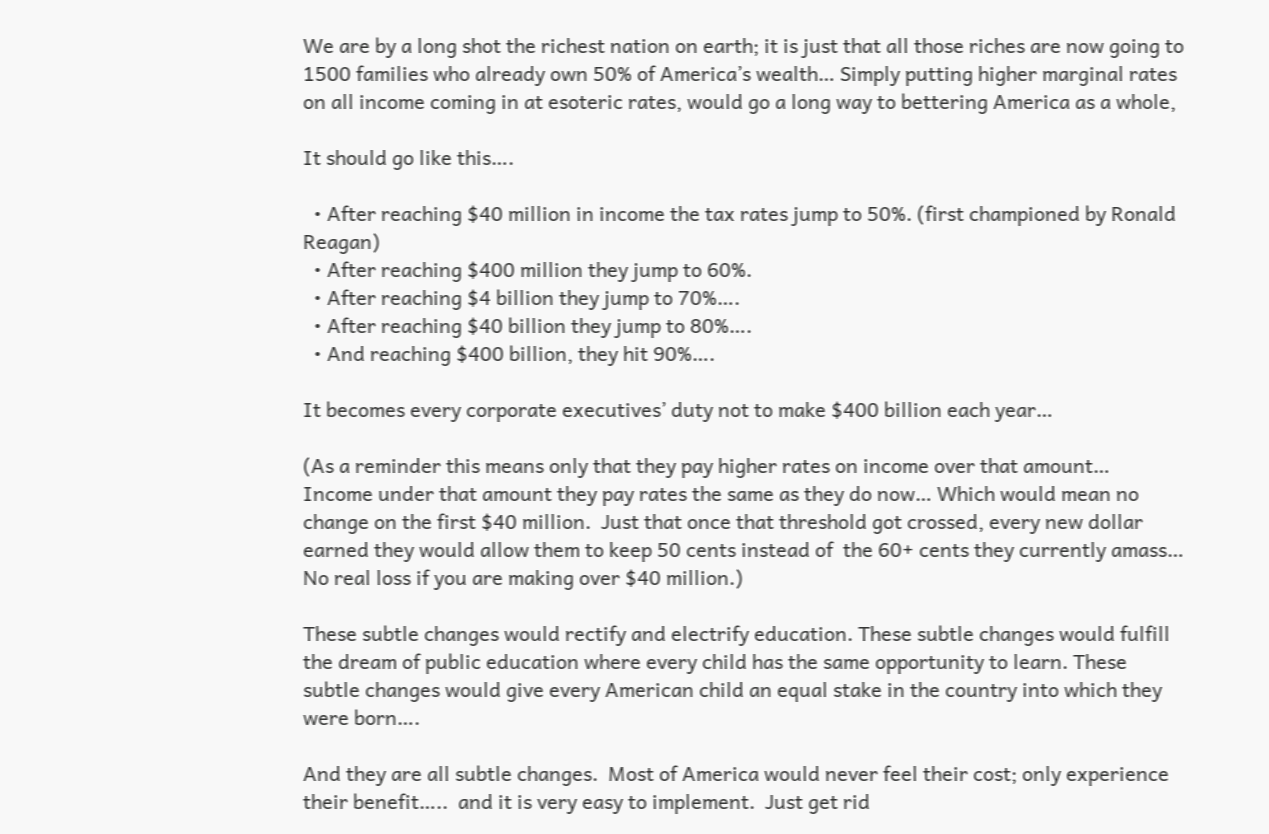We are by a long shot the richest nation on earth; it is just that all those riches are now going to 1500 families who already own 50% of America’s wealth… Simply putting higher marginal rates on all income coming in at esoteric rates, would go a long way to bettering America as a whole,

It should go like this….

  • After reaching $40 million in income the tax rates jump to 50%. (first championed by Ronald Reagan)
  • After reaching $400 million they jump to 60%.
  • After reaching $4 billion they jump to 70%….
  • After reaching $40 billion they jump to 80%….
  • And reaching $400 billion, they hit 90%….

It becomes every corporate executives’ duty not to make $400 billion each year…

(As a reminder this means only that they pay higher rates on income over that amount… Income under that amount they pay rates the same as they do now… Which would mean no change on the first $40 million.  Just that once that threshold got crossed, every new dollar earned they would allow them to keep 50 cents instead of  the 60+ cents they currently amass… No real loss if you are making over $40 million.)

These subtle changes would rectify and electrify education. These subtle changes would fulfill the dream of public education where every child has the same opportunity to learn. These subtle changes would give every American child an equal stake in the country into which they were born….

And they are all subtle changes.  Most of America would never feel their cost; only experience their benefit…..  and it is very easy to implement.  Just get rid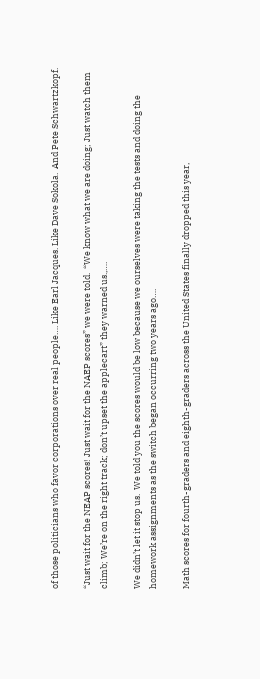of those politicians who favor corporations over real people…. Like Earl Jacques. Like Dave Sokola.  And Pete Schwartzkopf.

“Just wait for the NEAP scores! Just wait for the NAEP scores” we were told.  “We know what we are doing; Just watch them climb; We’re on the right track; don’t upset the applecart” they warned us.,….

We didn’t let it stop us.  We told you the scores would be low because we ourselves were taking the tests and doing the homework assignments as the switch began occurring two years ago….

Math scores for fourth-graders and eighth-graders across the United States finally dropped this year,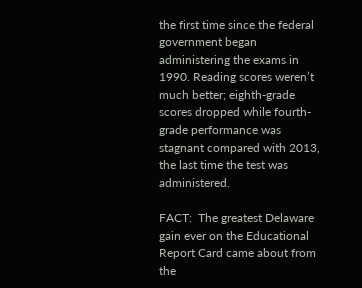the first time since the federal government began administering the exams in 1990. Reading scores weren’t much better; eighth-grade scores dropped while fourth-grade performance was stagnant compared with 2013, the last time the test was administered.

FACT:  The greatest Delaware gain ever on the Educational Report Card came about from the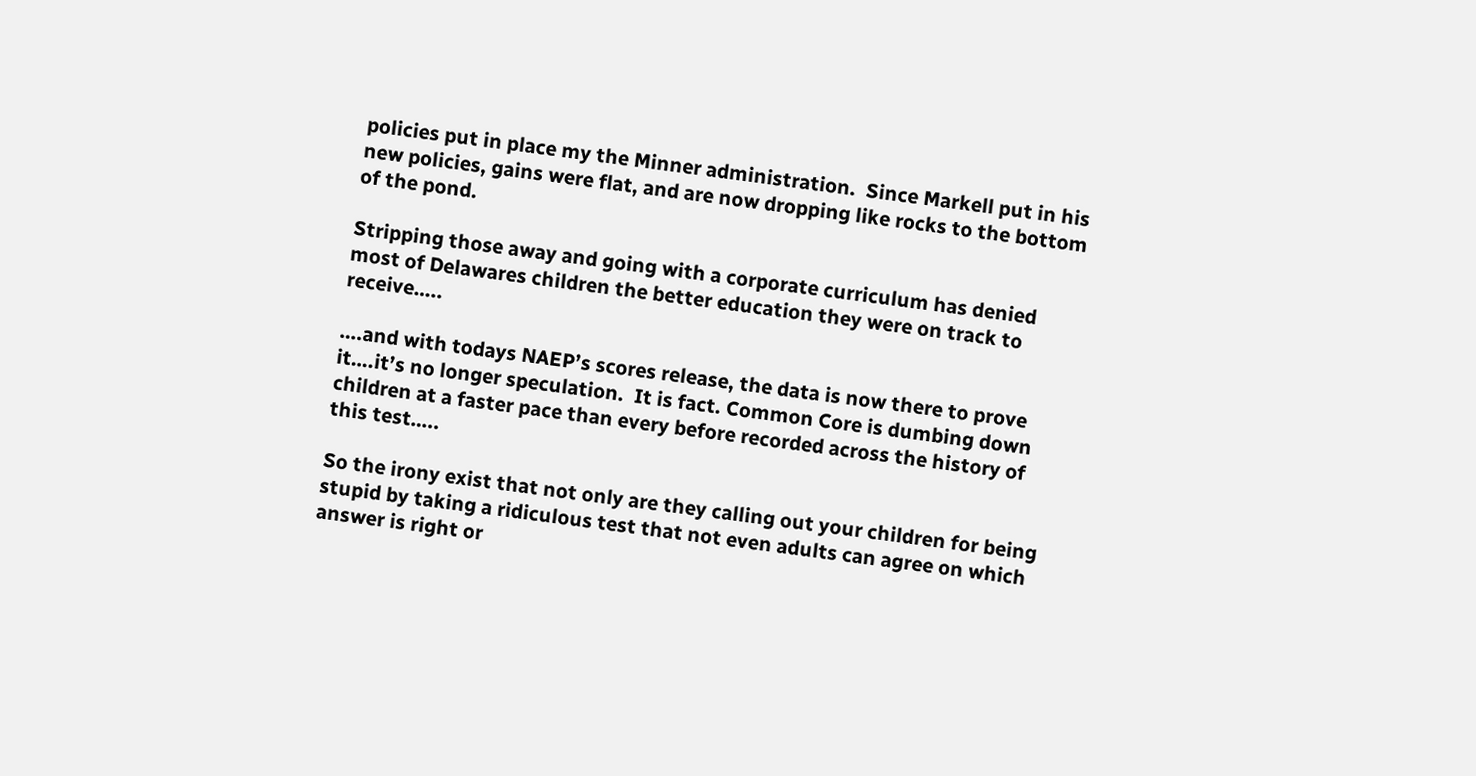policies put in place my the Minner administration.  Since Markell put in his new policies, gains were flat, and are now dropping like rocks to the bottom of the pond.

Stripping those away and going with a corporate curriculum has denied most of Delawares children the better education they were on track to receive…..

….and with todays NAEP’s scores release, the data is now there to prove it….it’s no longer speculation.  It is fact. Common Core is dumbing down children at a faster pace than every before recorded across the history of this test…..

So the irony exist that not only are they calling out your children for being stupid by taking a ridiculous test that not even adults can agree on which answer is right or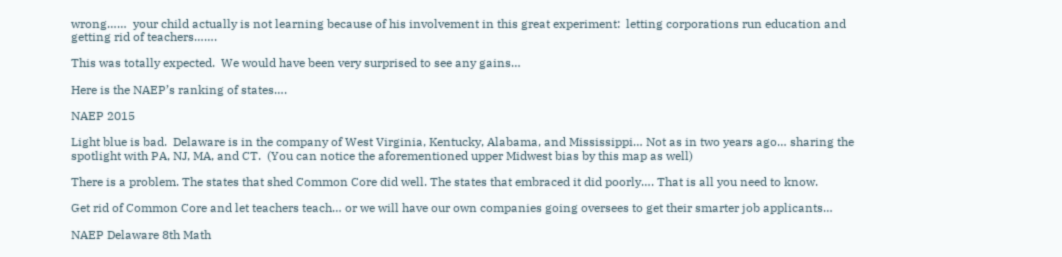wrong……  your child actually is not learning because of his involvement in this great experiment:  letting corporations run education and getting rid of teachers…….

This was totally expected.  We would have been very surprised to see any gains…

Here is the NAEP’s ranking of states….

NAEP 2015

Light blue is bad.  Delaware is in the company of West Virginia, Kentucky, Alabama, and Mississippi… Not as in two years ago… sharing the spotlight with PA, NJ, MA, and CT.  (You can notice the aforementioned upper Midwest bias by this map as well)

There is a problem. The states that shed Common Core did well. The states that embraced it did poorly…. That is all you need to know.

Get rid of Common Core and let teachers teach… or we will have our own companies going oversees to get their smarter job applicants…

NAEP Delaware 8th Math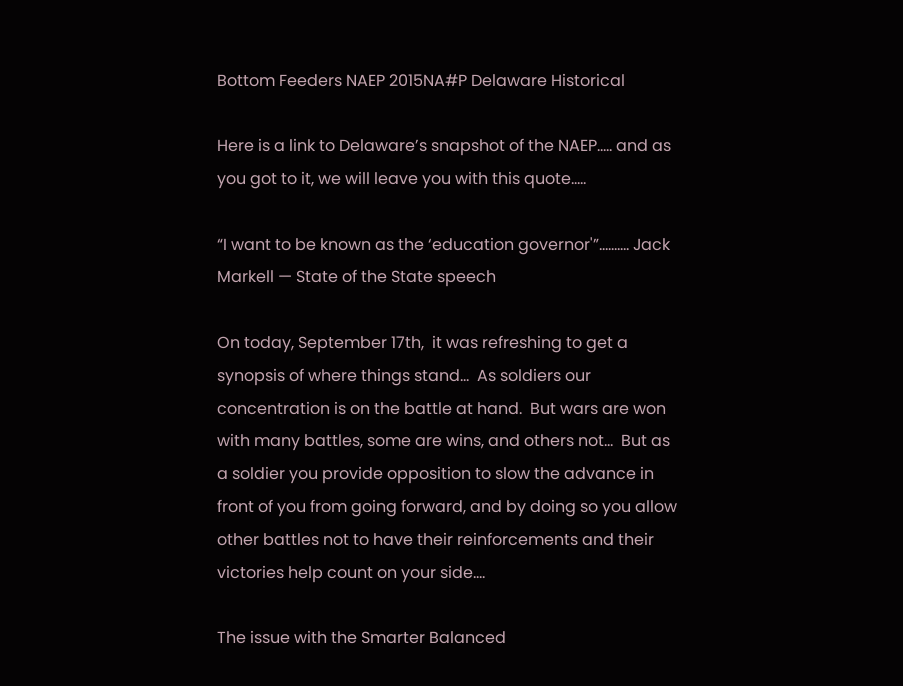Bottom Feeders NAEP 2015NA#P Delaware Historical

Here is a link to Delaware’s snapshot of the NAEP….. and as you got to it, we will leave you with this quote…..

“I want to be known as the ‘education governor'”………. Jack Markell — State of the State speech

On today, September 17th,  it was refreshing to get a synopsis of where things stand…  As soldiers our concentration is on the battle at hand.  But wars are won with many battles, some are wins, and others not…  But as a soldier you provide opposition to slow the advance in front of you from going forward, and by doing so you allow other battles not to have their reinforcements and their victories help count on your side….

The issue with the Smarter Balanced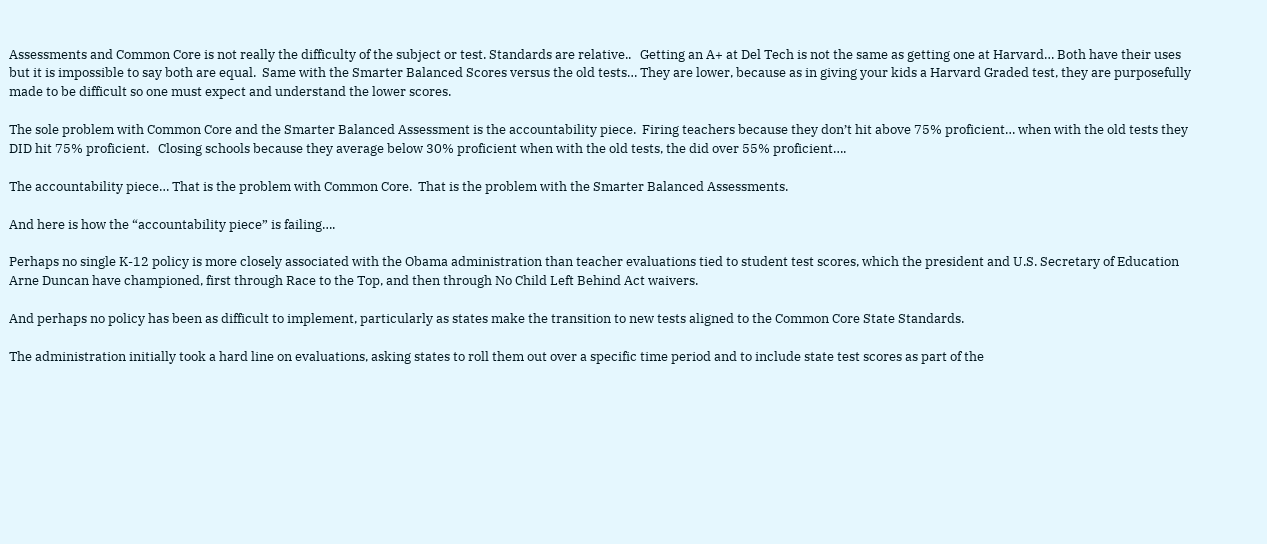Assessments and Common Core is not really the difficulty of the subject or test. Standards are relative..   Getting an A+ at Del Tech is not the same as getting one at Harvard… Both have their uses but it is impossible to say both are equal.  Same with the Smarter Balanced Scores versus the old tests… They are lower, because as in giving your kids a Harvard Graded test, they are purposefully made to be difficult so one must expect and understand the lower scores.

The sole problem with Common Core and the Smarter Balanced Assessment is the accountability piece.  Firing teachers because they don’t hit above 75% proficient… when with the old tests they DID hit 75% proficient.   Closing schools because they average below 30% proficient when with the old tests, the did over 55% proficient….

The accountability piece… That is the problem with Common Core.  That is the problem with the Smarter Balanced Assessments.

And here is how the “accountability piece” is failing….

Perhaps no single K-12 policy is more closely associated with the Obama administration than teacher evaluations tied to student test scores, which the president and U.S. Secretary of Education Arne Duncan have championed, first through Race to the Top, and then through No Child Left Behind Act waivers.

And perhaps no policy has been as difficult to implement, particularly as states make the transition to new tests aligned to the Common Core State Standards.

The administration initially took a hard line on evaluations, asking states to roll them out over a specific time period and to include state test scores as part of the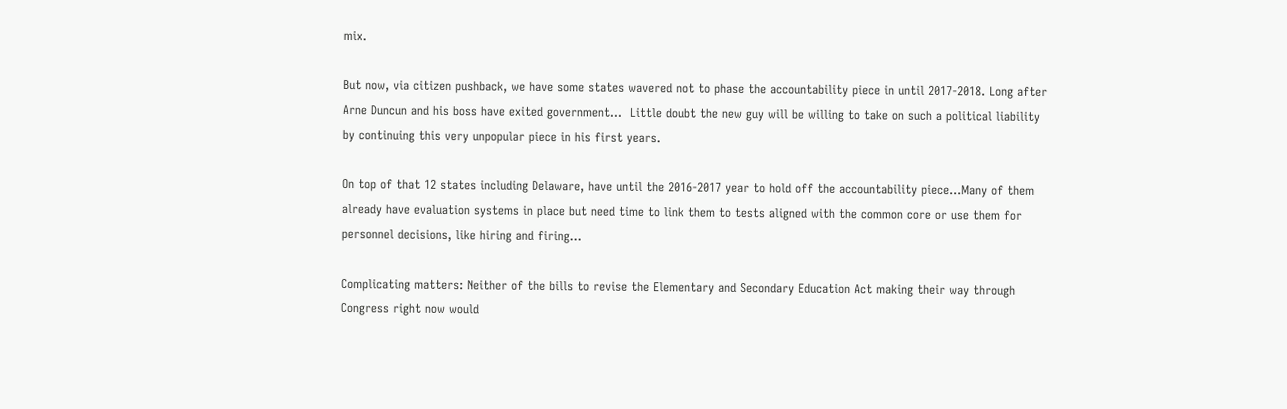mix.

But now, via citizen pushback, we have some states wavered not to phase the accountability piece in until 2017-2018. Long after Arne Duncun and his boss have exited government…  Little doubt the new guy will be willing to take on such a political liability by continuing this very unpopular piece in his first years.

On top of that 12 states including Delaware, have until the 2016-2017 year to hold off the accountability piece…Many of them already have evaluation systems in place but need time to link them to tests aligned with the common core or use them for personnel decisions, like hiring and firing…

Complicating matters: Neither of the bills to revise the Elementary and Secondary Education Act making their way through Congress right now would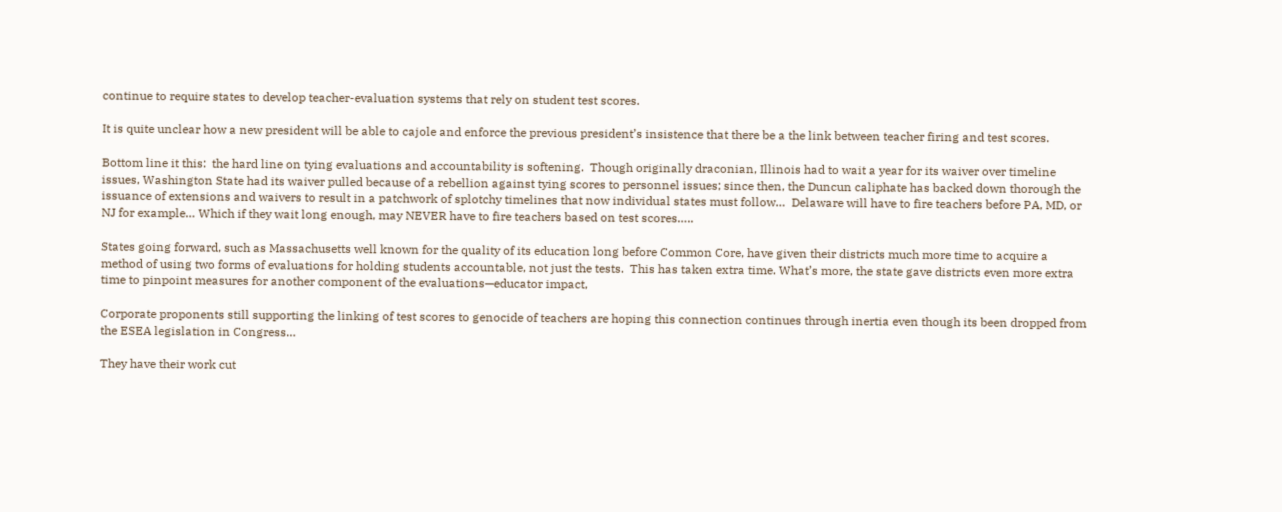continue to require states to develop teacher-evaluation systems that rely on student test scores.

It is quite unclear how a new president will be able to cajole and enforce the previous president’s insistence that there be a the link between teacher firing and test scores.

Bottom line it this:  the hard line on tying evaluations and accountability is softening.  Though originally draconian, Illinois had to wait a year for its waiver over timeline issues, Washington State had its waiver pulled because of a rebellion against tying scores to personnel issues; since then, the Duncun caliphate has backed down thorough the issuance of extensions and waivers to result in a patchwork of splotchy timelines that now individual states must follow…  Delaware will have to fire teachers before PA, MD, or NJ for example… Which if they wait long enough, may NEVER have to fire teachers based on test scores…..

States going forward, such as Massachusetts well known for the quality of its education long before Common Core, have given their districts much more time to acquire a method of using two forms of evaluations for holding students accountable, not just the tests.  This has taken extra time. What’s more, the state gave districts even more extra time to pinpoint measures for another component of the evaluations—educator impact,

Corporate proponents still supporting the linking of test scores to genocide of teachers are hoping this connection continues through inertia even though its been dropped from the ESEA legislation in Congress…

They have their work cut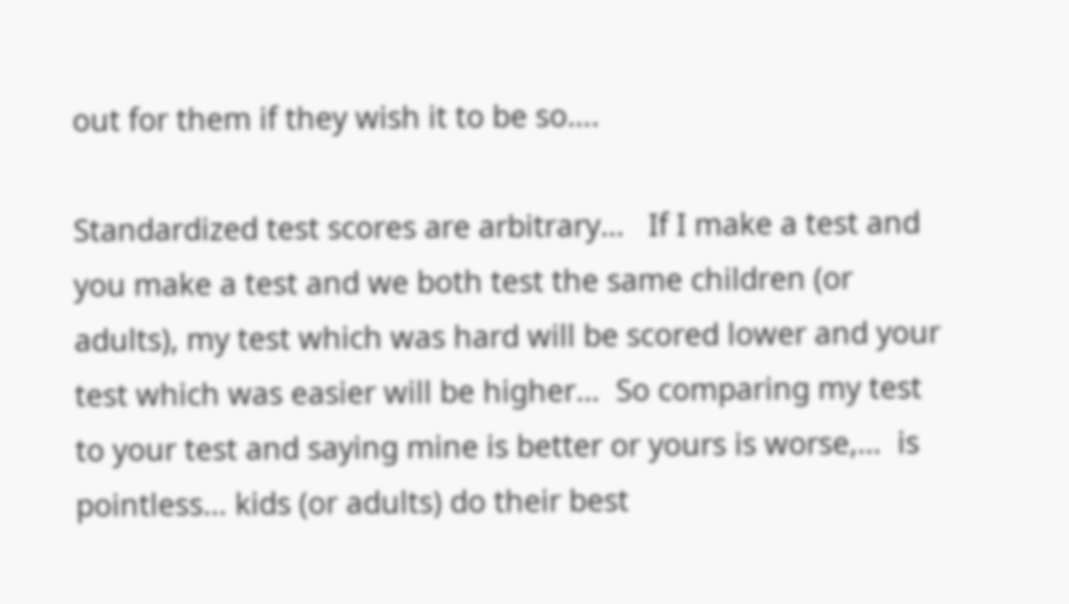out for them if they wish it to be so….

Standardized test scores are arbitrary…   If I make a test and you make a test and we both test the same children (or adults), my test which was hard will be scored lower and your test which was easier will be higher…  So comparing my test to your test and saying mine is better or yours is worse,…  is pointless… kids (or adults) do their best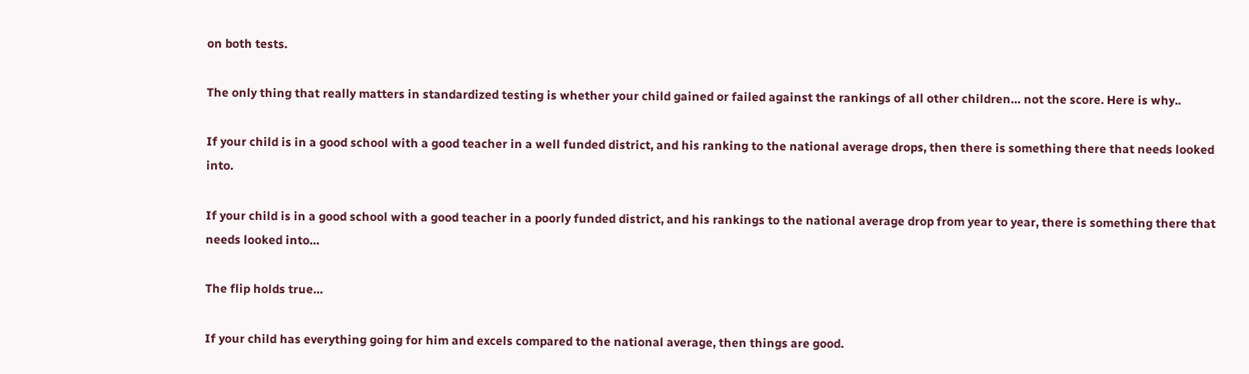on both tests.

The only thing that really matters in standardized testing is whether your child gained or failed against the rankings of all other children… not the score. Here is why..

If your child is in a good school with a good teacher in a well funded district, and his ranking to the national average drops, then there is something there that needs looked into.

If your child is in a good school with a good teacher in a poorly funded district, and his rankings to the national average drop from year to year, there is something there that needs looked into…

The flip holds true…

If your child has everything going for him and excels compared to the national average, then things are good.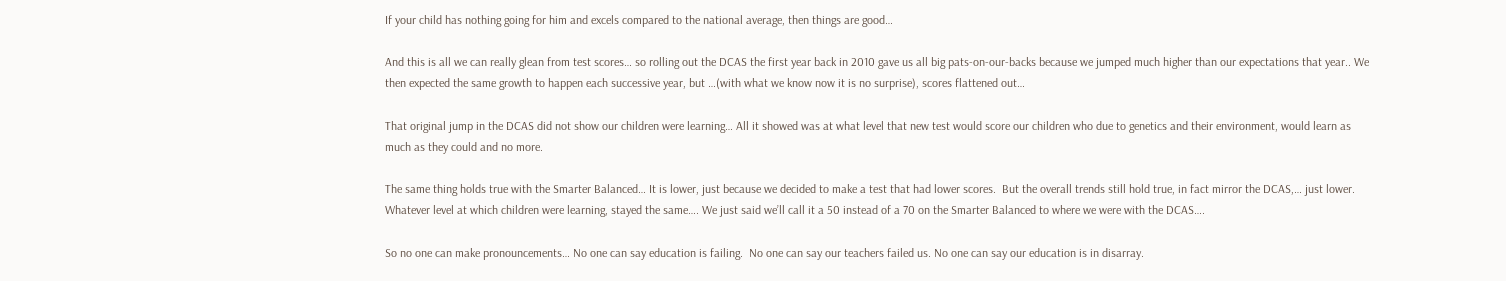If your child has nothing going for him and excels compared to the national average, then things are good…

And this is all we can really glean from test scores… so rolling out the DCAS the first year back in 2010 gave us all big pats-on-our-backs because we jumped much higher than our expectations that year.. We then expected the same growth to happen each successive year, but …(with what we know now it is no surprise), scores flattened out…

That original jump in the DCAS did not show our children were learning… All it showed was at what level that new test would score our children who due to genetics and their environment, would learn as much as they could and no more.

The same thing holds true with the Smarter Balanced… It is lower, just because we decided to make a test that had lower scores.  But the overall trends still hold true, in fact mirror the DCAS,… just lower.  Whatever level at which children were learning, stayed the same…. We just said we’ll call it a 50 instead of a 70 on the Smarter Balanced to where we were with the DCAS….

So no one can make pronouncements… No one can say education is failing.  No one can say our teachers failed us. No one can say our education is in disarray.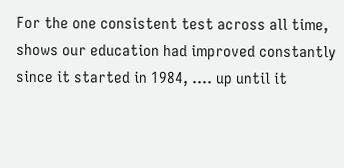For the one consistent test across all time, shows our education had improved constantly since it started in 1984, …. up until it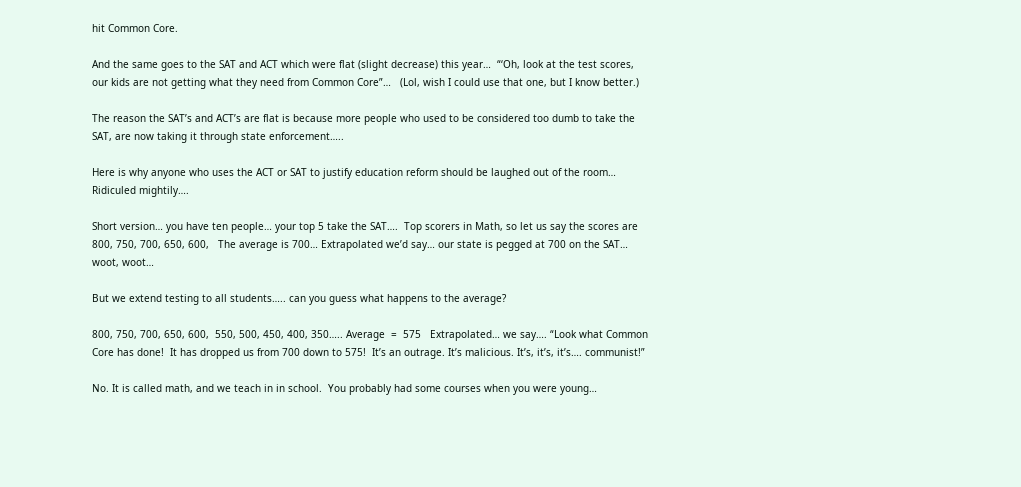hit Common Core.

And the same goes to the SAT and ACT which were flat (slight decrease) this year…  “‘Oh, look at the test scores, our kids are not getting what they need from Common Core”…   (Lol, wish I could use that one, but I know better.)

The reason the SAT’s and ACT’s are flat is because more people who used to be considered too dumb to take the SAT, are now taking it through state enforcement…..

Here is why anyone who uses the ACT or SAT to justify education reform should be laughed out of the room… Ridiculed mightily….

Short version… you have ten people… your top 5 take the SAT….  Top scorers in Math, so let us say the scores are 800, 750, 700, 650, 600,   The average is 700… Extrapolated we’d say… our state is pegged at 700 on the SAT… woot, woot…

But we extend testing to all students….. can you guess what happens to the average?

800, 750, 700, 650, 600,  550, 500, 450, 400, 350….. Average  =  575   Extrapolated… we say…. “Look what Common Core has done!  It has dropped us from 700 down to 575!  It’s an outrage. It’s malicious. It’s, it’s, it’s…. communist!”

No. It is called math, and we teach in in school.  You probably had some courses when you were young…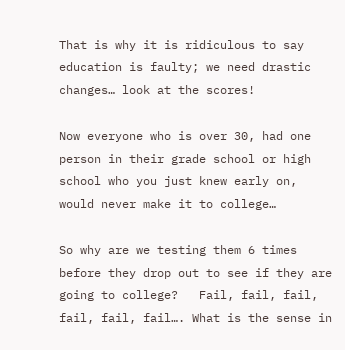That is why it is ridiculous to say education is faulty; we need drastic changes… look at the scores!

Now everyone who is over 30, had one person in their grade school or high school who you just knew early on, would never make it to college…

So why are we testing them 6 times before they drop out to see if they are going to college?   Fail, fail, fail, fail, fail, fail…. What is the sense in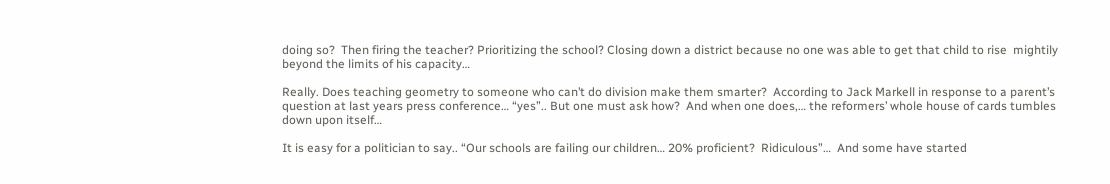doing so?  Then firing the teacher? Prioritizing the school? Closing down a district because no one was able to get that child to rise  mightily beyond the limits of his capacity…

Really. Does teaching geometry to someone who can’t do division make them smarter?  According to Jack Markell in response to a parent’s question at last years press conference… “yes”.. But one must ask how?  And when one does,… the reformers’ whole house of cards tumbles down upon itself…

It is easy for a politician to say.. “Our schools are failing our children… 20% proficient?  Ridiculous”…  And some have started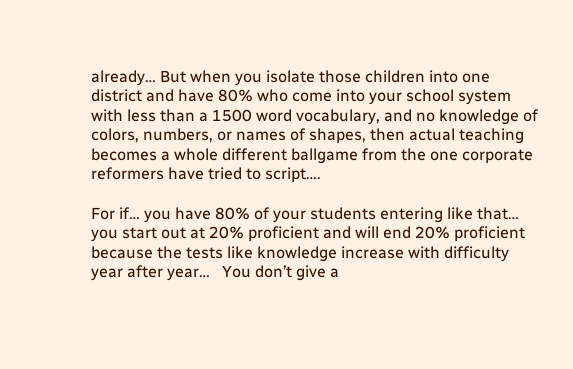already… But when you isolate those children into one district and have 80% who come into your school system with less than a 1500 word vocabulary, and no knowledge of colors, numbers, or names of shapes, then actual teaching becomes a whole different ballgame from the one corporate reformers have tried to script….

For if… you have 80% of your students entering like that… you start out at 20% proficient and will end 20% proficient because the tests like knowledge increase with difficulty year after year…   You don’t give a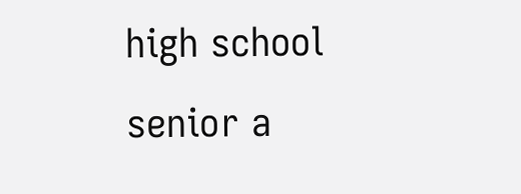high school senior a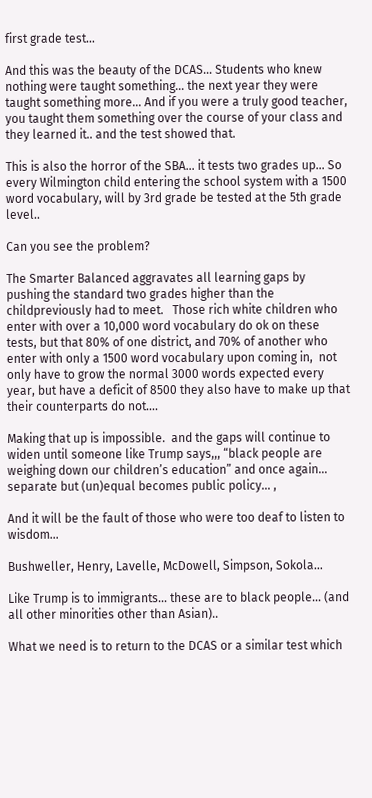first grade test…

And this was the beauty of the DCAS… Students who knew nothing were taught something… the next year they were taught something more… And if you were a truly good teacher, you taught them something over the course of your class and they learned it.. and the test showed that.

This is also the horror of the SBA… it tests two grades up… So every Wilmington child entering the school system with a 1500 word vocabulary, will by 3rd grade be tested at the 5th grade level..

Can you see the problem?

The Smarter Balanced aggravates all learning gaps by pushing the standard two grades higher than the childpreviously had to meet.   Those rich white children who enter with over a 10,000 word vocabulary do ok on these tests, but that 80% of one district, and 70% of another who enter with only a 1500 word vocabulary upon coming in,  not only have to grow the normal 3000 words expected every year, but have a deficit of 8500 they also have to make up that their counterparts do not….

Making that up is impossible.  and the gaps will continue to widen until someone like Trump says,,, “black people are weighing down our children’s education” and once again… separate but (un)equal becomes public policy… ,

And it will be the fault of those who were too deaf to listen to wisdom…

Bushweller, Henry, Lavelle, McDowell, Simpson, Sokola…

Like Trump is to immigrants… these are to black people… (and all other minorities other than Asian)..

What we need is to return to the DCAS or a similar test which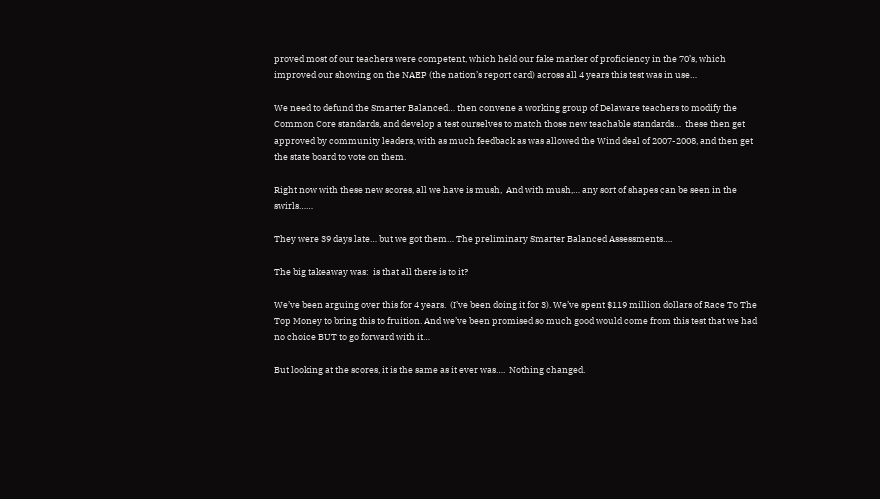proved most of our teachers were competent, which held our fake marker of proficiency in the 70’s, which improved our showing on the NAEP (the nation’s report card) across all 4 years this test was in use…

We need to defund the Smarter Balanced… then convene a working group of Delaware teachers to modify the Common Core standards, and develop a test ourselves to match those new teachable standards…  these then get approved by community leaders, with as much feedback as was allowed the Wind deal of 2007-2008, and then get the state board to vote on them.

Right now with these new scores, all we have is mush,  And with mush,… any sort of shapes can be seen in the swirls……

They were 39 days late… but we got them… The preliminary Smarter Balanced Assessments….

The big takeaway was:  is that all there is to it?

We’ve been arguing over this for 4 years.  (I’ve been doing it for 3). We’ve spent $119 million dollars of Race To The Top Money to bring this to fruition. And we’ve been promised so much good would come from this test that we had no choice BUT to go forward with it…

But looking at the scores, it is the same as it ever was….  Nothing changed.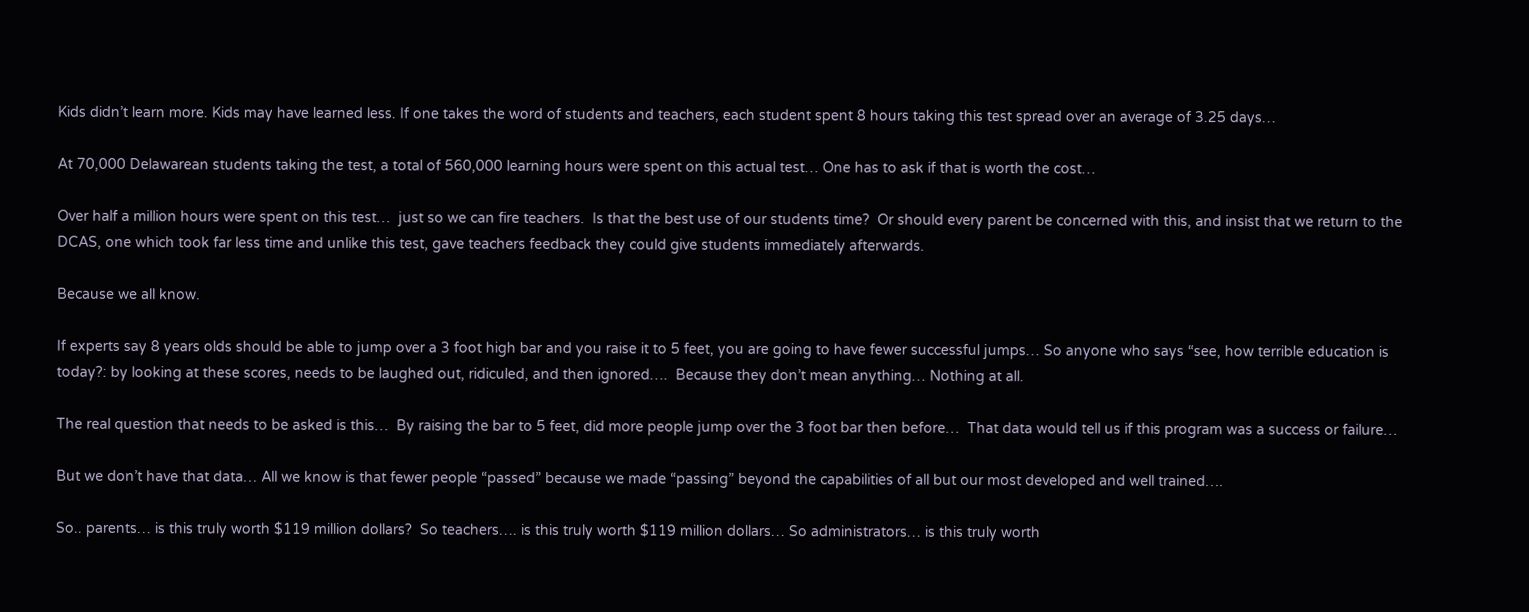Kids didn’t learn more. Kids may have learned less. If one takes the word of students and teachers, each student spent 8 hours taking this test spread over an average of 3.25 days…

At 70,000 Delawarean students taking the test, a total of 560,000 learning hours were spent on this actual test… One has to ask if that is worth the cost…

Over half a million hours were spent on this test…  just so we can fire teachers.  Is that the best use of our students time?  Or should every parent be concerned with this, and insist that we return to the DCAS, one which took far less time and unlike this test, gave teachers feedback they could give students immediately afterwards.

Because we all know.

If experts say 8 years olds should be able to jump over a 3 foot high bar and you raise it to 5 feet, you are going to have fewer successful jumps… So anyone who says “see, how terrible education is today?: by looking at these scores, needs to be laughed out, ridiculed, and then ignored….  Because they don’t mean anything… Nothing at all.

The real question that needs to be asked is this…  By raising the bar to 5 feet, did more people jump over the 3 foot bar then before…  That data would tell us if this program was a success or failure…

But we don’t have that data… All we know is that fewer people “passed” because we made “passing” beyond the capabilities of all but our most developed and well trained….

So.. parents… is this truly worth $119 million dollars?  So teachers…. is this truly worth $119 million dollars… So administrators… is this truly worth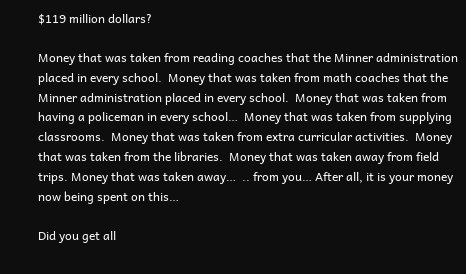$119 million dollars?

Money that was taken from reading coaches that the Minner administration placed in every school.  Money that was taken from math coaches that the Minner administration placed in every school.  Money that was taken from having a policeman in every school…  Money that was taken from supplying classrooms.  Money that was taken from extra curricular activities.  Money that was taken from the libraries.  Money that was taken away from field trips. Money that was taken away…  .. from you… After all, it is your money now being spent on this…

Did you get all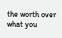the worth over what you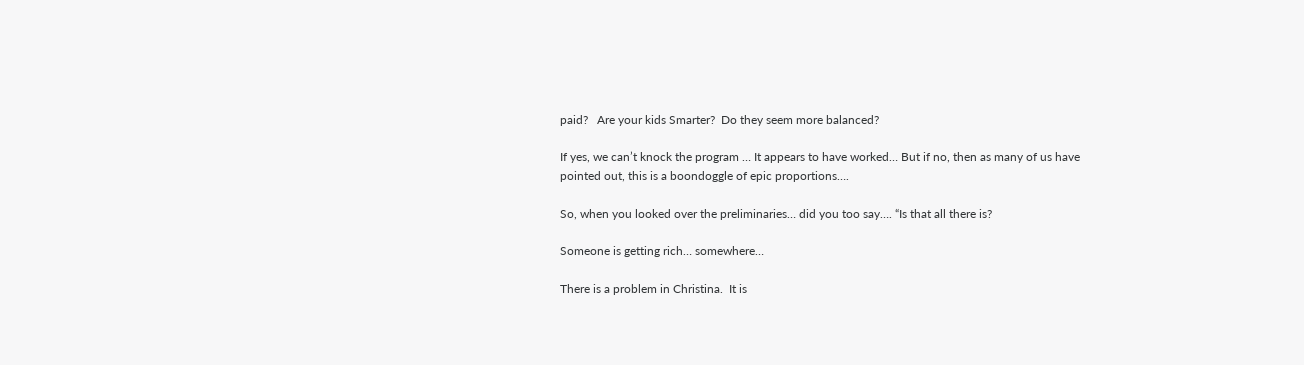paid?   Are your kids Smarter?  Do they seem more balanced?

If yes, we can’t knock the program … It appears to have worked… But if no, then as many of us have pointed out, this is a boondoggle of epic proportions….

So, when you looked over the preliminaries… did you too say…. “Is that all there is?

Someone is getting rich… somewhere…

There is a problem in Christina.  It is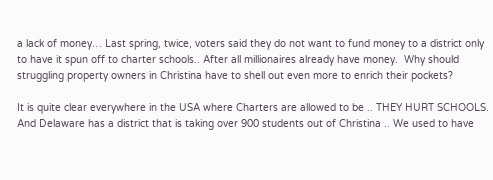a lack of money… Last spring, twice, voters said they do not want to fund money to a district only to have it spun off to charter schools.. After all millionaires already have money.  Why should struggling property owners in Christina have to shell out even more to enrich their pockets?

It is quite clear everywhere in the USA where Charters are allowed to be .. THEY HURT SCHOOLS. And Delaware has a district that is taking over 900 students out of Christina .. We used to have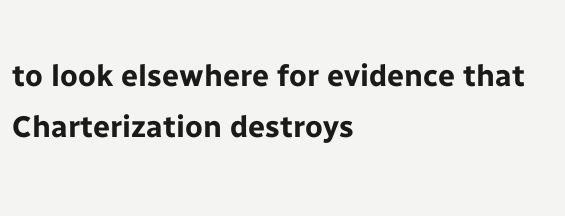to look elsewhere for evidence that Charterization destroys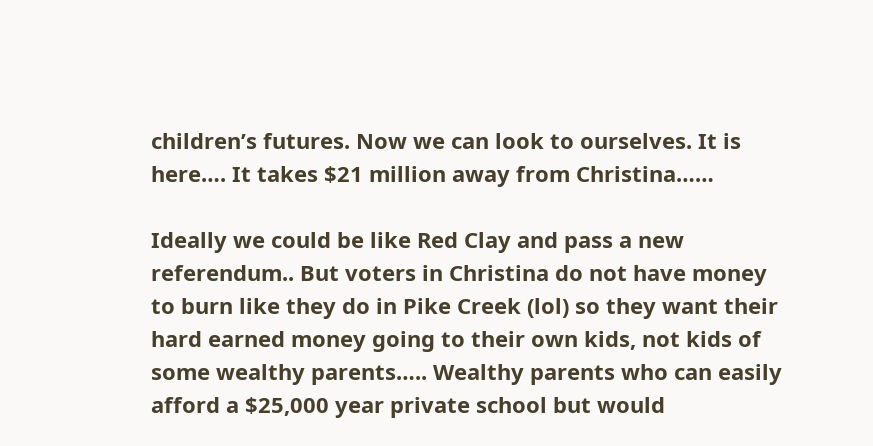children’s futures. Now we can look to ourselves. It is here…. It takes $21 million away from Christina……

Ideally we could be like Red Clay and pass a new referendum.. But voters in Christina do not have money to burn like they do in Pike Creek (lol) so they want their hard earned money going to their own kids, not kids of some wealthy parents….. Wealthy parents who can easily afford a $25,000 year private school but would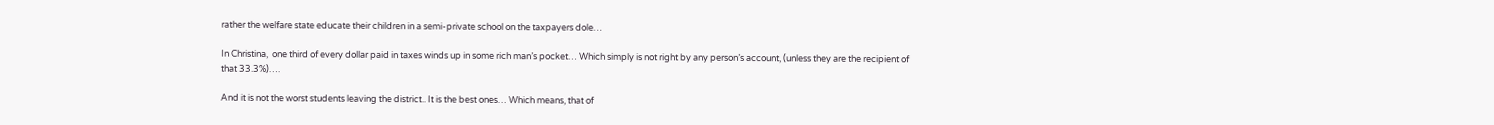rather the welfare state educate their children in a semi-private school on the taxpayers dole…

In Christina,  one third of every dollar paid in taxes winds up in some rich man’s pocket… Which simply is not right by any person’s account, (unless they are the recipient of that 33.3%)….

And it is not the worst students leaving the district.. It is the best ones… Which means, that of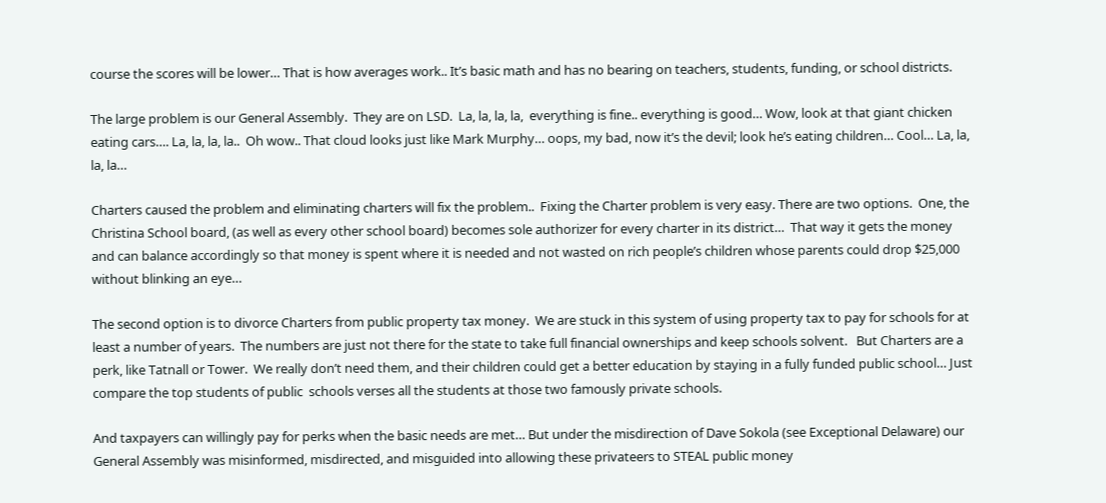course the scores will be lower… That is how averages work.. It’s basic math and has no bearing on teachers, students, funding, or school districts.

The large problem is our General Assembly.  They are on LSD.  La, la, la, la,  everything is fine.. everything is good… Wow, look at that giant chicken eating cars…. La, la, la, la..  Oh wow.. That cloud looks just like Mark Murphy… oops, my bad, now it’s the devil; look he’s eating children… Cool… La, la, la, la…

Charters caused the problem and eliminating charters will fix the problem..  Fixing the Charter problem is very easy. There are two options.  One, the Christina School board, (as well as every other school board) becomes sole authorizer for every charter in its district…  That way it gets the money and can balance accordingly so that money is spent where it is needed and not wasted on rich people’s children whose parents could drop $25,000 without blinking an eye…

The second option is to divorce Charters from public property tax money.  We are stuck in this system of using property tax to pay for schools for at least a number of years.  The numbers are just not there for the state to take full financial ownerships and keep schools solvent.   But Charters are a perk, like Tatnall or Tower.  We really don’t need them, and their children could get a better education by staying in a fully funded public school… Just compare the top students of public  schools verses all the students at those two famously private schools.

And taxpayers can willingly pay for perks when the basic needs are met… But under the misdirection of Dave Sokola (see Exceptional Delaware) our General Assembly was misinformed, misdirected, and misguided into allowing these privateers to STEAL public money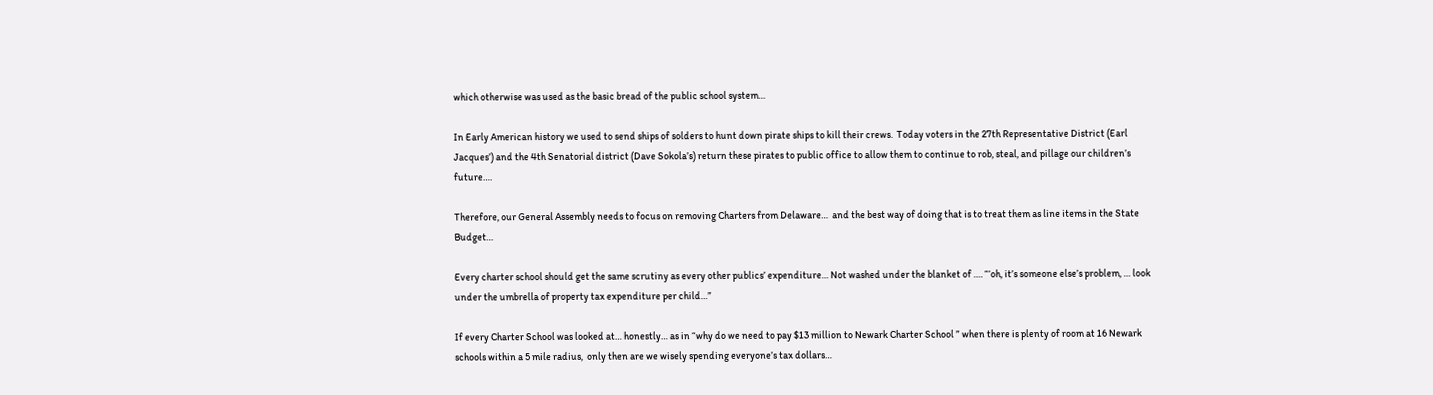which otherwise was used as the basic bread of the public school system…

In Early American history we used to send ships of solders to hunt down pirate ships to kill their crews.  Today voters in the 27th Representative District (Earl Jacques’) and the 4th Senatorial district (Dave Sokola’s) return these pirates to public office to allow them to continue to rob, steal, and pillage our children’s future….

Therefore, our General Assembly needs to focus on removing Charters from Delaware…  and the best way of doing that is to treat them as line items in the State Budget…

Every charter school should get the same scrutiny as every other publics’ expenditure… Not washed under the blanket of …. “‘oh, it’s someone else’s problem, … look under the umbrella of property tax expenditure per child…”

If every Charter School was looked at… honestly… as in “why do we need to pay $13 million to Newark Charter School ” when there is plenty of room at 16 Newark schools within a 5 mile radius,  only then are we wisely spending everyone’s tax dollars…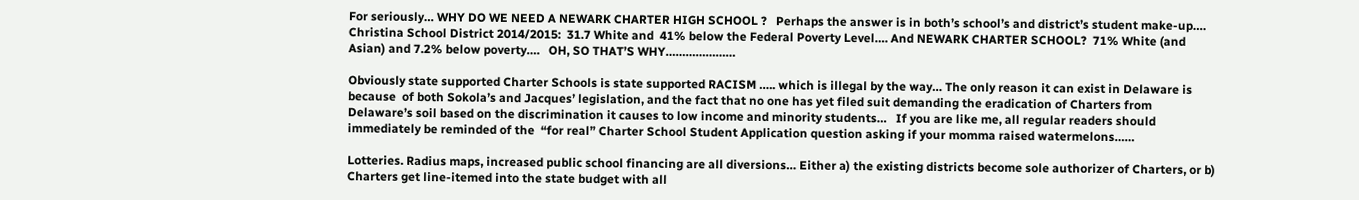For seriously… WHY DO WE NEED A NEWARK CHARTER HIGH SCHOOL ?   Perhaps the answer is in both’s school’s and district’s student make-up…. Christina School District 2014/2015:  31.7 White and  41% below the Federal Poverty Level…. And NEWARK CHARTER SCHOOL?  71% White (and Asian) and 7.2% below poverty….   OH, SO THAT’S WHY…………………

Obviously state supported Charter Schools is state supported RACISM ….. which is illegal by the way… The only reason it can exist in Delaware is because  of both Sokola’s and Jacques’ legislation, and the fact that no one has yet filed suit demanding the eradication of Charters from Delaware’s soil based on the discrimination it causes to low income and minority students…   If you are like me, all regular readers should immediately be reminded of the  “for real” Charter School Student Application question asking if your momma raised watermelons……

Lotteries. Radius maps, increased public school financing are all diversions… Either a) the existing districts become sole authorizer of Charters, or b) Charters get line-itemed into the state budget with all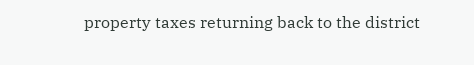property taxes returning back to the district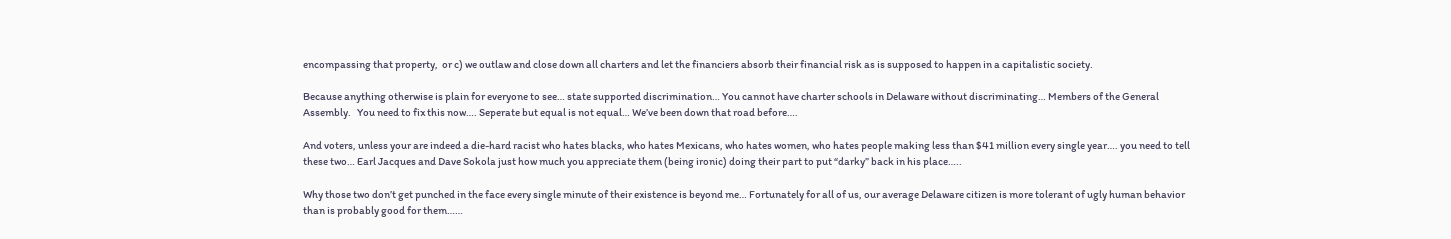encompassing that property,  or c) we outlaw and close down all charters and let the financiers absorb their financial risk as is supposed to happen in a capitalistic society.

Because anything otherwise is plain for everyone to see… state supported discrimination… You cannot have charter schools in Delaware without discriminating… Members of the General Assembly.   You need to fix this now…. Seperate but equal is not equal… We’ve been down that road before….

And voters, unless your are indeed a die-hard racist who hates blacks, who hates Mexicans, who hates women, who hates people making less than $41 million every single year…. you need to tell these two… Earl Jacques and Dave Sokola just how much you appreciate them (being ironic) doing their part to put “darky” back in his place…..

Why those two don’t get punched in the face every single minute of their existence is beyond me… Fortunately for all of us, our average Delaware citizen is more tolerant of ugly human behavior than is probably good for them……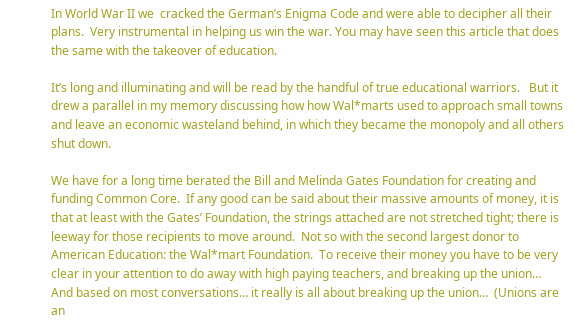In World War II we  cracked the German’s Enigma Code and were able to decipher all their plans.  Very instrumental in helping us win the war. You may have seen this article that does the same with the takeover of education.

It’s long and illuminating and will be read by the handful of true educational warriors.   But it drew a parallel in my memory discussing how how Wal*marts used to approach small towns and leave an economic wasteland behind, in which they became the monopoly and all others shut down.

We have for a long time berated the Bill and Melinda Gates Foundation for creating and funding Common Core.  If any good can be said about their massive amounts of money, it is that at least with the Gates’ Foundation, the strings attached are not stretched tight; there is leeway for those recipients to move around.  Not so with the second largest donor to American Education: the Wal*mart Foundation.  To receive their money you have to be very clear in your attention to do away with high paying teachers, and breaking up the union…  And based on most conversations… it really is all about breaking up the union…  (Unions are an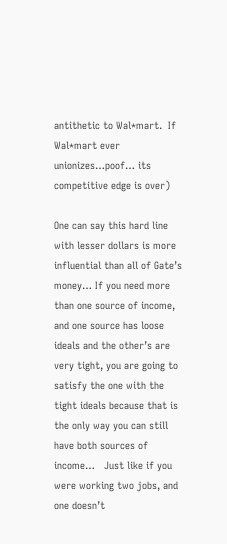antithetic to Wal*mart.  If Wal*mart ever unionizes…poof… its competitive edge is over)

One can say this hard line with lesser dollars is more influential than all of Gate’s money… If you need more than one source of income, and one source has loose ideals and the other’s are very tight, you are going to satisfy the one with the tight ideals because that is the only way you can still have both sources of income…   Just like if you were working two jobs, and one doesn’t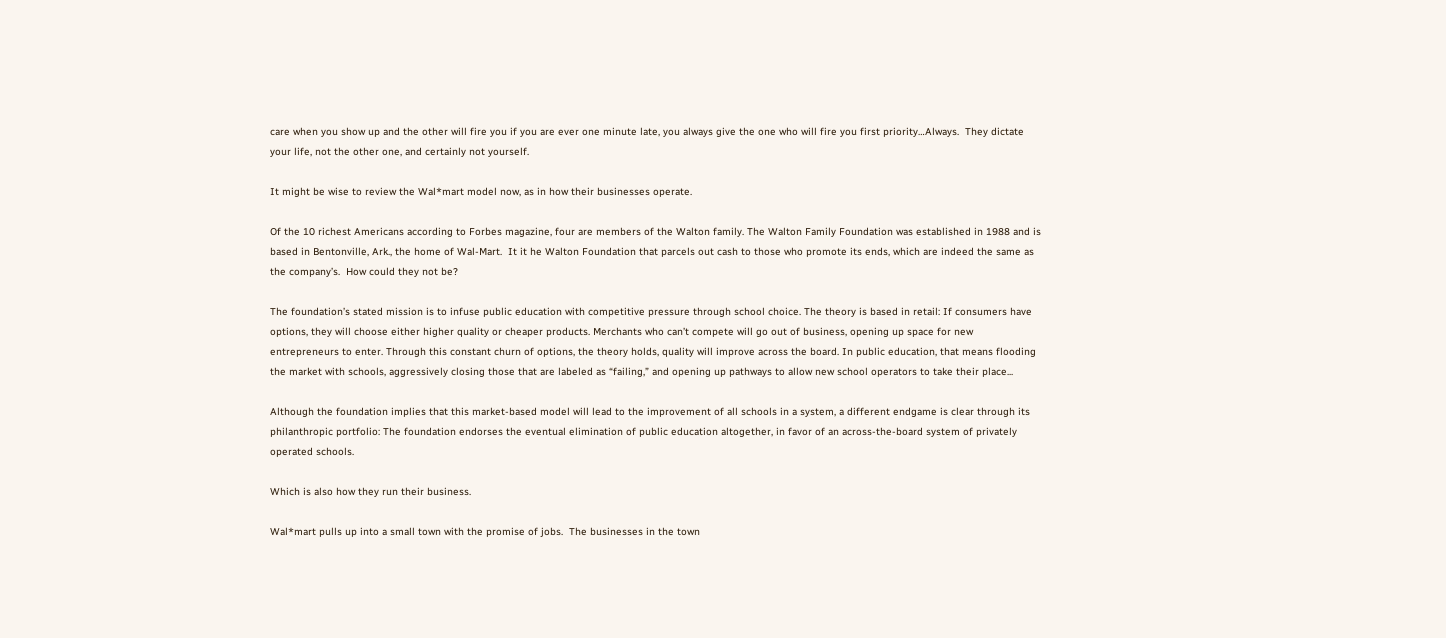care when you show up and the other will fire you if you are ever one minute late, you always give the one who will fire you first priority…Always.  They dictate your life, not the other one, and certainly not yourself.

It might be wise to review the Wal*mart model now, as in how their businesses operate.

Of the 10 richest Americans according to Forbes magazine, four are members of the Walton family. The Walton Family Foundation was established in 1988 and is based in Bentonville, Ark., the home of Wal-Mart.  It it he Walton Foundation that parcels out cash to those who promote its ends, which are indeed the same as the company’s.  How could they not be?

The foundation’s stated mission is to infuse public education with competitive pressure through school choice. The theory is based in retail: If consumers have options, they will choose either higher quality or cheaper products. Merchants who can’t compete will go out of business, opening up space for new entrepreneurs to enter. Through this constant churn of options, the theory holds, quality will improve across the board. In public education, that means flooding the market with schools, aggressively closing those that are labeled as “failing,” and opening up pathways to allow new school operators to take their place...

Although the foundation implies that this market-based model will lead to the improvement of all schools in a system, a different endgame is clear through its philanthropic portfolio: The foundation endorses the eventual elimination of public education altogether, in favor of an across-the-board system of privately operated schools.

Which is also how they run their business.

Wal*mart pulls up into a small town with the promise of jobs.  The businesses in the town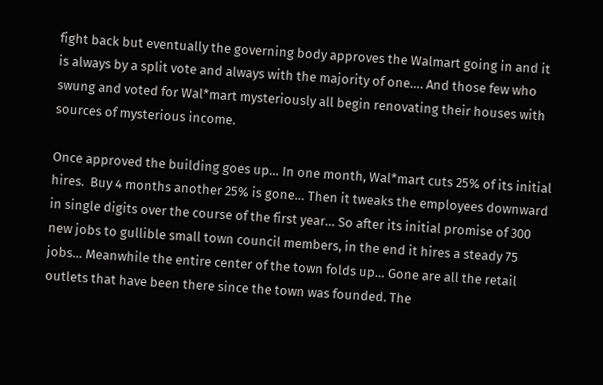fight back but eventually the governing body approves the Walmart going in and it is always by a split vote and always with the majority of one…. And those few who swung and voted for Wal*mart mysteriously all begin renovating their houses with sources of mysterious income.

Once approved the building goes up… In one month, Wal*mart cuts 25% of its initial hires.  Buy 4 months another 25% is gone… Then it tweaks the employees downward in single digits over the course of the first year… So after its initial promise of 300 new jobs to gullible small town council members, in the end it hires a steady 75 jobs… Meanwhile the entire center of the town folds up… Gone are all the retail outlets that have been there since the town was founded. The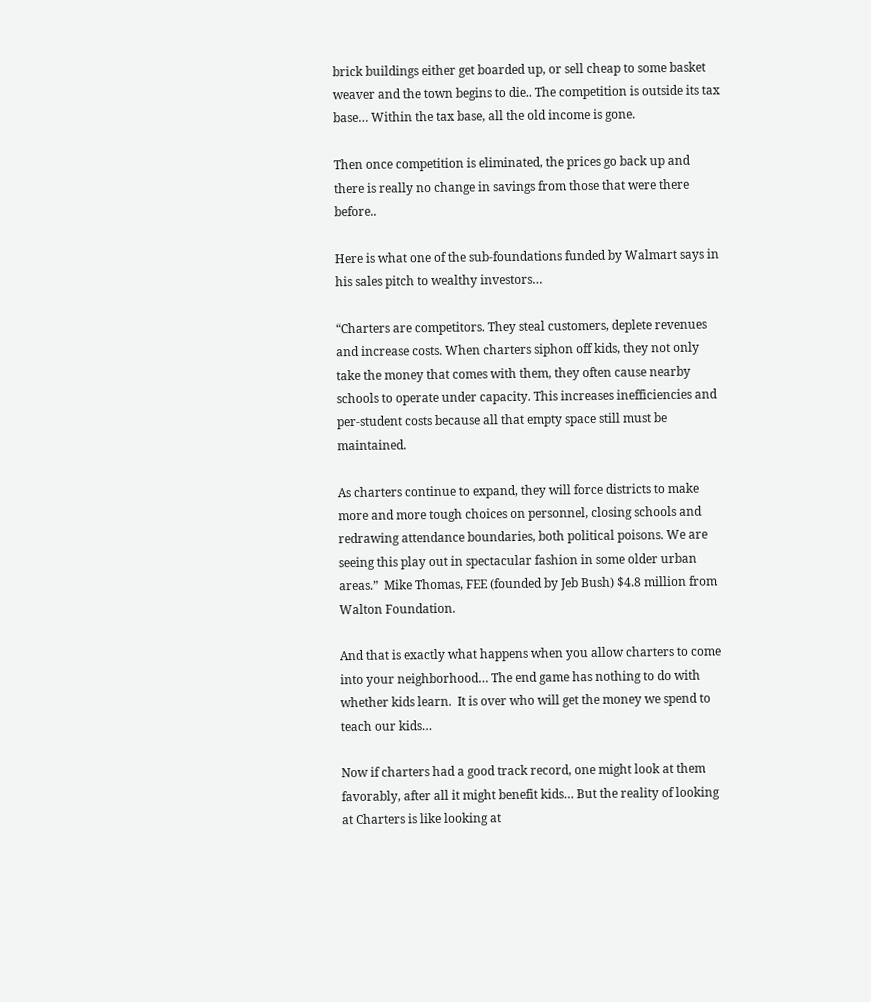brick buildings either get boarded up, or sell cheap to some basket weaver and the town begins to die.. The competition is outside its tax base… Within the tax base, all the old income is gone.

Then once competition is eliminated, the prices go back up and there is really no change in savings from those that were there before..

Here is what one of the sub-foundations funded by Walmart says in his sales pitch to wealthy investors…

“Charters are competitors. They steal customers, deplete revenues and increase costs. When charters siphon off kids, they not only take the money that comes with them, they often cause nearby schools to operate under capacity. This increases inefficiencies and per-student costs because all that empty space still must be maintained.

As charters continue to expand, they will force districts to make more and more tough choices on personnel, closing schools and redrawing attendance boundaries, both political poisons. We are seeing this play out in spectacular fashion in some older urban areas.”  Mike Thomas, FEE (founded by Jeb Bush) $4.8 million from Walton Foundation.

And that is exactly what happens when you allow charters to come into your neighborhood… The end game has nothing to do with whether kids learn.  It is over who will get the money we spend to teach our kids…

Now if charters had a good track record, one might look at them favorably, after all it might benefit kids… But the reality of looking at Charters is like looking at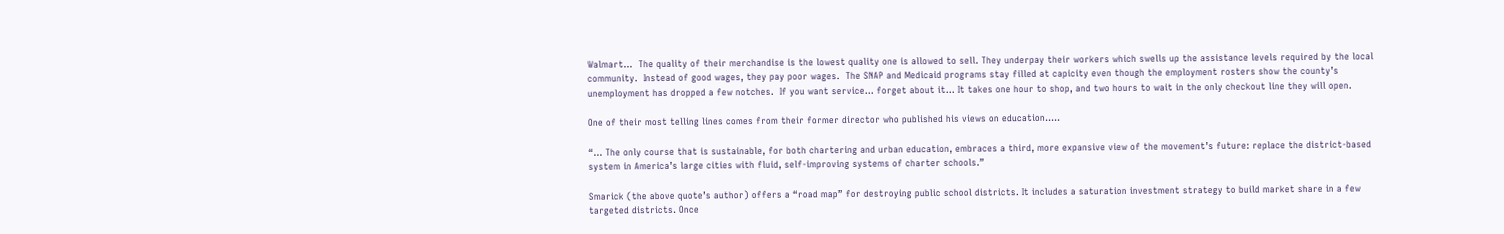Walmart…  The quality of their merchandise is the lowest quality one is allowed to sell. They underpay their workers which swells up the assistance levels required by the local community.  Instead of good wages, they pay poor wages.  The SNAP and Medicaid programs stay filled at capicity even though the employment rosters show the county’s unemployment has dropped a few notches.  If you want service… forget about it… It takes one hour to shop, and two hours to wait in the only checkout line they will open.

One of their most telling lines comes from their former director who published his views on education…..

“… The only course that is sustainable, for both chartering and urban education, embraces a third, more expansive view of the movement’s future: replace the district-based system in America’s large cities with fluid, self-improving systems of charter schools.”

Smarick (the above quote’s author) offers a “road map” for destroying public school districts. It includes a saturation investment strategy to build market share in a few targeted districts. Once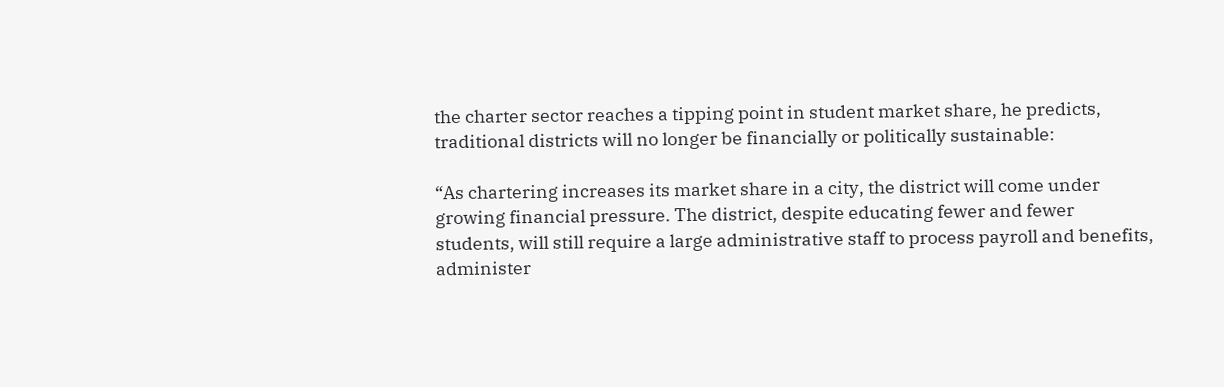the charter sector reaches a tipping point in student market share, he predicts, traditional districts will no longer be financially or politically sustainable:

“As chartering increases its market share in a city, the district will come under growing financial pressure. The district, despite educating fewer and fewer students, will still require a large administrative staff to process payroll and benefits, administer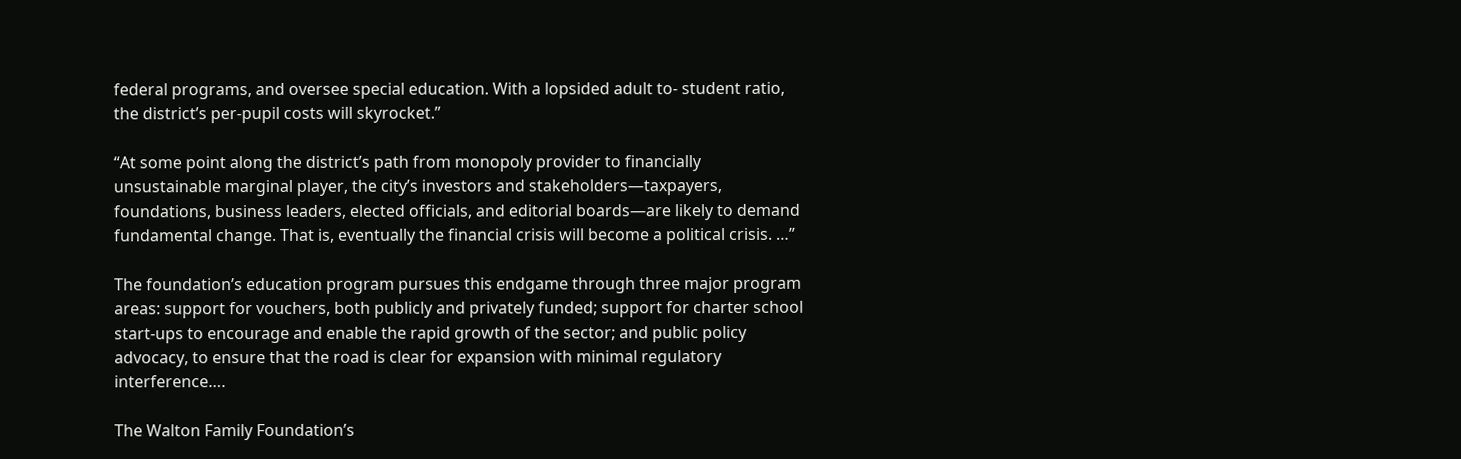federal programs, and oversee special education. With a lopsided adult to- student ratio, the district’s per-pupil costs will skyrocket.”

“At some point along the district’s path from monopoly provider to financially unsustainable marginal player, the city’s investors and stakeholders—taxpayers, foundations, business leaders, elected officials, and editorial boards—are likely to demand fundamental change. That is, eventually the financial crisis will become a political crisis. …”

The foundation’s education program pursues this endgame through three major program areas: support for vouchers, both publicly and privately funded; support for charter school start-ups to encourage and enable the rapid growth of the sector; and public policy advocacy, to ensure that the road is clear for expansion with minimal regulatory interference….

The Walton Family Foundation’s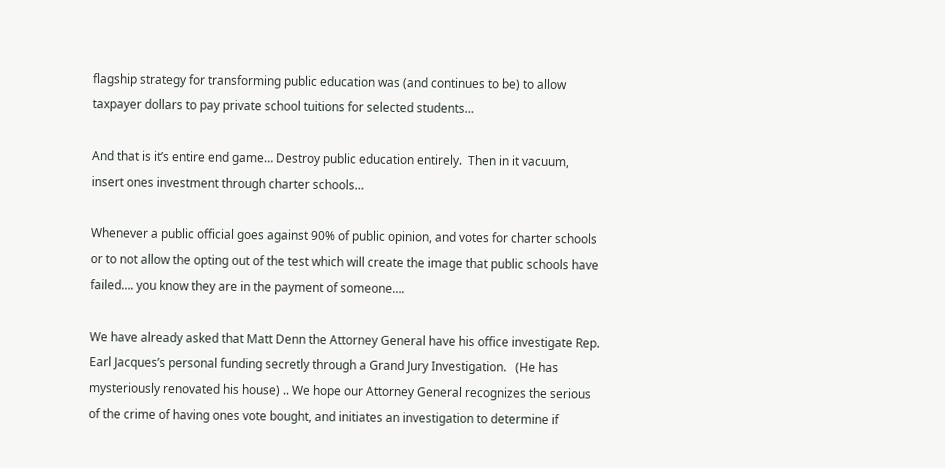flagship strategy for transforming public education was (and continues to be) to allow taxpayer dollars to pay private school tuitions for selected students…

And that is it’s entire end game… Destroy public education entirely.  Then in it vacuum, insert ones investment through charter schools…

Whenever a public official goes against 90% of public opinion, and votes for charter schools or to not allow the opting out of the test which will create the image that public schools have failed…. you know they are in the payment of someone….

We have already asked that Matt Denn the Attorney General have his office investigate Rep. Earl Jacques’s personal funding secretly through a Grand Jury Investigation.   (He has mysteriously renovated his house) .. We hope our Attorney General recognizes the serious of the crime of having ones vote bought, and initiates an investigation to determine if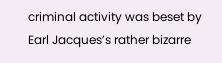criminal activity was beset by Earl Jacques’s rather bizarre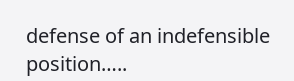defense of an indefensible position…..